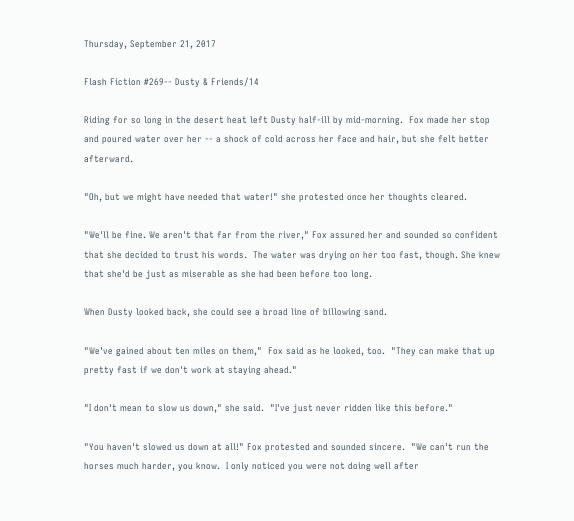Thursday, September 21, 2017

Flash Fiction #269-- Dusty & Friends/14

Riding for so long in the desert heat left Dusty half-ill by mid-morning.  Fox made her stop and poured water over her -- a shock of cold across her face and hair, but she felt better afterward.

"Oh, but we might have needed that water!" she protested once her thoughts cleared.

"We'll be fine. We aren't that far from the river," Fox assured her and sounded so confident that she decided to trust his words.  The water was drying on her too fast, though. She knew that she'd be just as miserable as she had been before too long.

When Dusty looked back, she could see a broad line of billowing sand.

"We've gained about ten miles on them,"  Fox said as he looked, too.  "They can make that up pretty fast if we don't work at staying ahead."

"I don't mean to slow us down," she said.  "I've just never ridden like this before."

"You haven't slowed us down at all!" Fox protested and sounded sincere.  "We can't run the horses much harder, you know.  I only noticed you were not doing well after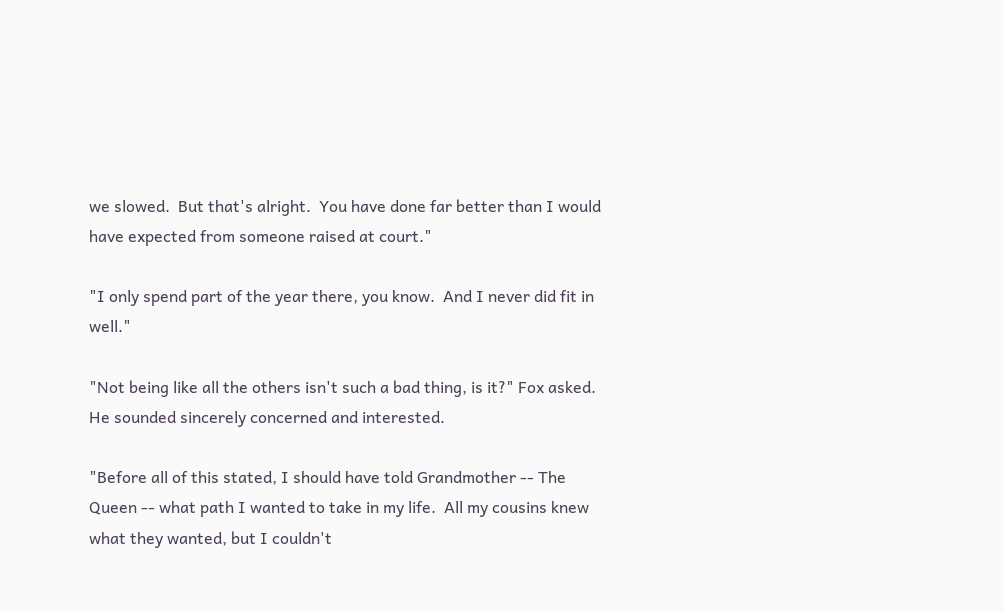we slowed.  But that's alright.  You have done far better than I would have expected from someone raised at court."

"I only spend part of the year there, you know.  And I never did fit in well."

"Not being like all the others isn't such a bad thing, is it?" Fox asked.  He sounded sincerely concerned and interested.

"Before all of this stated, I should have told Grandmother -- The Queen -- what path I wanted to take in my life.  All my cousins knew what they wanted, but I couldn't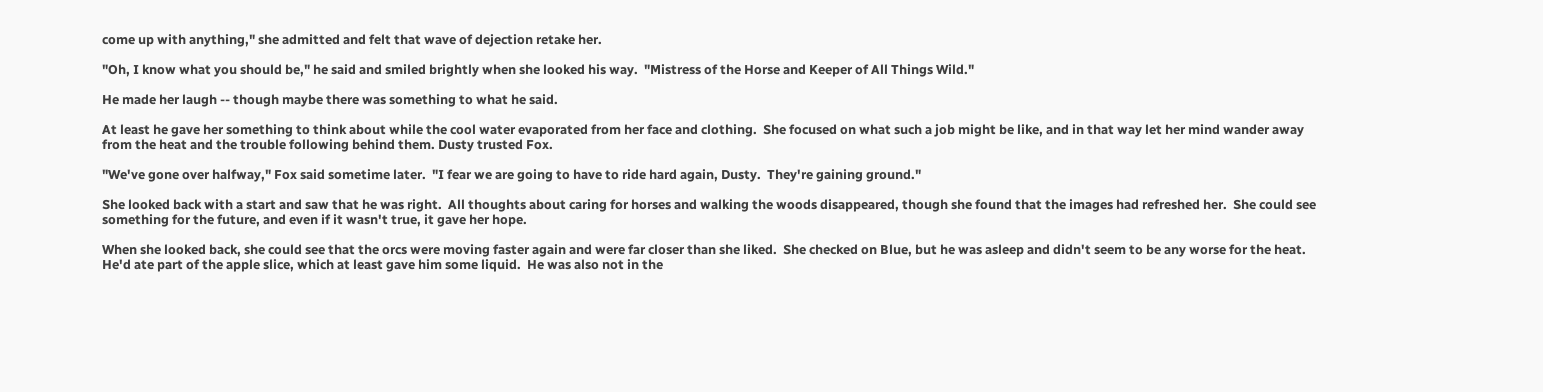come up with anything," she admitted and felt that wave of dejection retake her.

"Oh, I know what you should be," he said and smiled brightly when she looked his way.  "Mistress of the Horse and Keeper of All Things Wild."

He made her laugh -- though maybe there was something to what he said.

At least he gave her something to think about while the cool water evaporated from her face and clothing.  She focused on what such a job might be like, and in that way let her mind wander away from the heat and the trouble following behind them. Dusty trusted Fox.

"We've gone over halfway," Fox said sometime later.  "I fear we are going to have to ride hard again, Dusty.  They're gaining ground."

She looked back with a start and saw that he was right.  All thoughts about caring for horses and walking the woods disappeared, though she found that the images had refreshed her.  She could see something for the future, and even if it wasn't true, it gave her hope.

When she looked back, she could see that the orcs were moving faster again and were far closer than she liked.  She checked on Blue, but he was asleep and didn't seem to be any worse for the heat.  He'd ate part of the apple slice, which at least gave him some liquid.  He was also not in the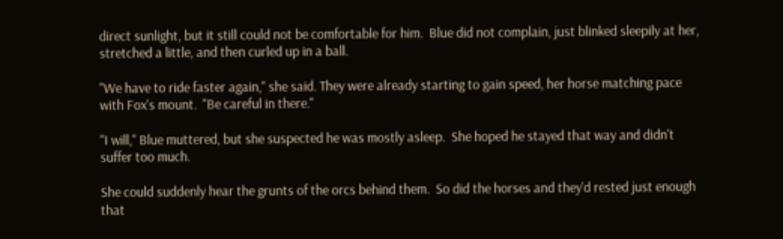direct sunlight, but it still could not be comfortable for him.  Blue did not complain, just blinked sleepily at her, stretched a little, and then curled up in a ball.

"We have to ride faster again," she said. They were already starting to gain speed, her horse matching pace with Fox's mount.  "Be careful in there."

"I will," Blue muttered, but she suspected he was mostly asleep.  She hoped he stayed that way and didn't suffer too much.

She could suddenly hear the grunts of the orcs behind them.  So did the horses and they'd rested just enough that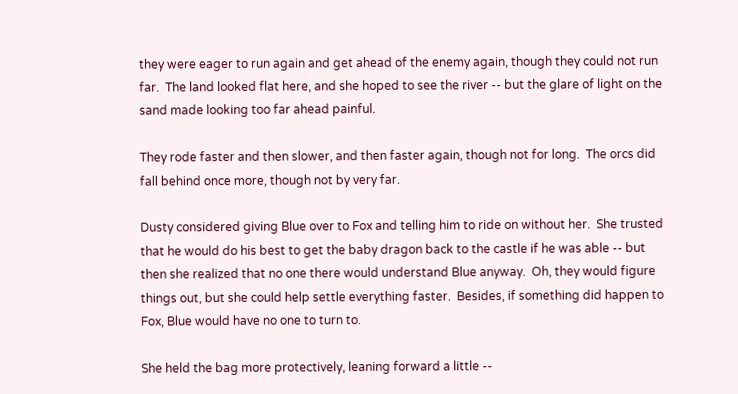they were eager to run again and get ahead of the enemy again, though they could not run far.  The land looked flat here, and she hoped to see the river -- but the glare of light on the sand made looking too far ahead painful.

They rode faster and then slower, and then faster again, though not for long.  The orcs did fall behind once more, though not by very far.

Dusty considered giving Blue over to Fox and telling him to ride on without her.  She trusted that he would do his best to get the baby dragon back to the castle if he was able -- but then she realized that no one there would understand Blue anyway.  Oh, they would figure things out, but she could help settle everything faster.  Besides, if something did happen to Fox, Blue would have no one to turn to.

She held the bag more protectively, leaning forward a little --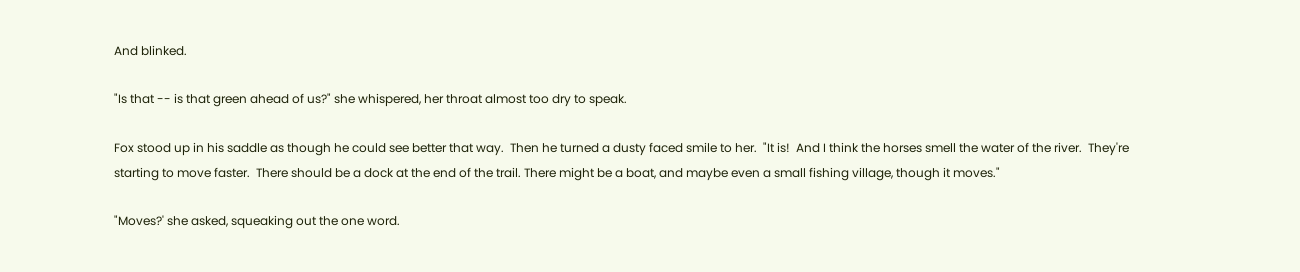And blinked.

"Is that -- is that green ahead of us?" she whispered, her throat almost too dry to speak.

Fox stood up in his saddle as though he could see better that way.  Then he turned a dusty faced smile to her.  "It is!  And I think the horses smell the water of the river.  They're starting to move faster.  There should be a dock at the end of the trail. There might be a boat, and maybe even a small fishing village, though it moves."

"Moves?' she asked, squeaking out the one word.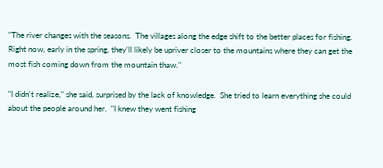"The river changes with the seasons.  The villages along the edge shift to the better places for fishing.  Right now, early in the spring, they'll likely be upriver closer to the mountains where they can get the most fish coming down from the mountain thaw."

"I didn't realize," she said, surprised by the lack of knowledge.  She tried to learn everything she could about the people around her.  "I knew they went fishing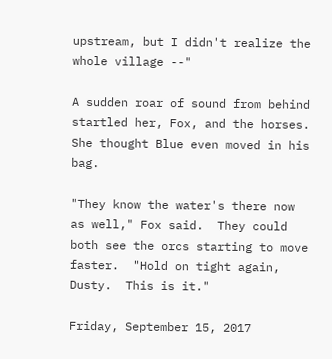upstream, but I didn't realize the whole village --"

A sudden roar of sound from behind startled her, Fox, and the horses. She thought Blue even moved in his bag.

"They know the water's there now as well," Fox said.  They could both see the orcs starting to move faster.  "Hold on tight again, Dusty.  This is it."

Friday, September 15, 2017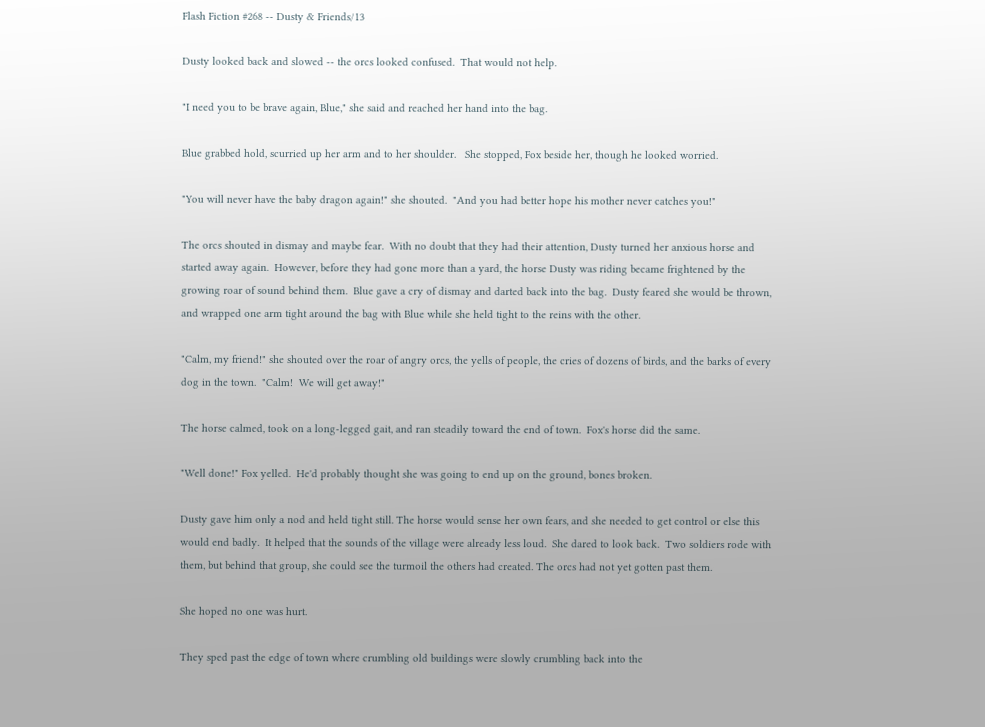Flash Fiction #268 -- Dusty & Friends/13

Dusty looked back and slowed -- the orcs looked confused.  That would not help.

"I need you to be brave again, Blue," she said and reached her hand into the bag.

Blue grabbed hold, scurried up her arm and to her shoulder.   She stopped, Fox beside her, though he looked worried.

"You will never have the baby dragon again!" she shouted.  "And you had better hope his mother never catches you!"

The orcs shouted in dismay and maybe fear.  With no doubt that they had their attention, Dusty turned her anxious horse and started away again.  However, before they had gone more than a yard, the horse Dusty was riding became frightened by the growing roar of sound behind them.  Blue gave a cry of dismay and darted back into the bag.  Dusty feared she would be thrown, and wrapped one arm tight around the bag with Blue while she held tight to the reins with the other.

"Calm, my friend!" she shouted over the roar of angry orcs, the yells of people, the cries of dozens of birds, and the barks of every dog in the town.  "Calm!  We will get away!"

The horse calmed, took on a long-legged gait, and ran steadily toward the end of town.  Fox's horse did the same.

"Well done!" Fox yelled.  He'd probably thought she was going to end up on the ground, bones broken.

Dusty gave him only a nod and held tight still. The horse would sense her own fears, and she needed to get control or else this would end badly.  It helped that the sounds of the village were already less loud.  She dared to look back.  Two soldiers rode with them, but behind that group, she could see the turmoil the others had created. The orcs had not yet gotten past them.

She hoped no one was hurt.

They sped past the edge of town where crumbling old buildings were slowly crumbling back into the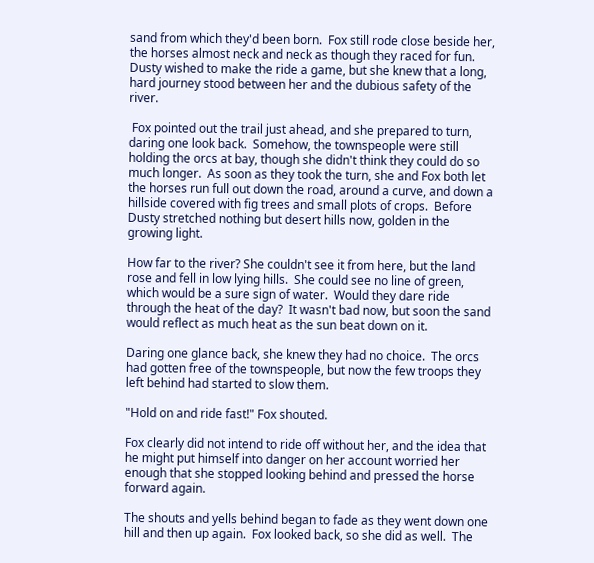sand from which they'd been born.  Fox still rode close beside her, the horses almost neck and neck as though they raced for fun.  Dusty wished to make the ride a game, but she knew that a long, hard journey stood between her and the dubious safety of the river.

 Fox pointed out the trail just ahead, and she prepared to turn, daring one look back.  Somehow, the townspeople were still holding the orcs at bay, though she didn't think they could do so much longer.  As soon as they took the turn, she and Fox both let the horses run full out down the road, around a curve, and down a hillside covered with fig trees and small plots of crops.  Before Dusty stretched nothing but desert hills now, golden in the growing light.

How far to the river? She couldn't see it from here, but the land rose and fell in low lying hills.  She could see no line of green, which would be a sure sign of water.  Would they dare ride through the heat of the day?  It wasn't bad now, but soon the sand would reflect as much heat as the sun beat down on it.

Daring one glance back, she knew they had no choice.  The orcs had gotten free of the townspeople, but now the few troops they left behind had started to slow them.

"Hold on and ride fast!" Fox shouted.

Fox clearly did not intend to ride off without her, and the idea that he might put himself into danger on her account worried her enough that she stopped looking behind and pressed the horse forward again.

The shouts and yells behind began to fade as they went down one hill and then up again.  Fox looked back, so she did as well.  The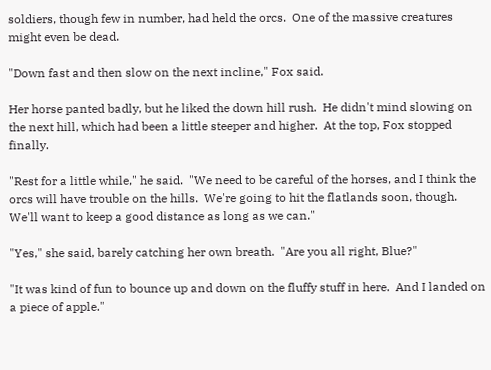soldiers, though few in number, had held the orcs.  One of the massive creatures might even be dead.

"Down fast and then slow on the next incline," Fox said.

Her horse panted badly, but he liked the down hill rush.  He didn't mind slowing on the next hill, which had been a little steeper and higher.  At the top, Fox stopped finally.

"Rest for a little while," he said.  "We need to be careful of the horses, and I think the orcs will have trouble on the hills.  We're going to hit the flatlands soon, though.  We'll want to keep a good distance as long as we can."

"Yes," she said, barely catching her own breath.  "Are you all right, Blue?"

"It was kind of fun to bounce up and down on the fluffy stuff in here.  And I landed on a piece of apple."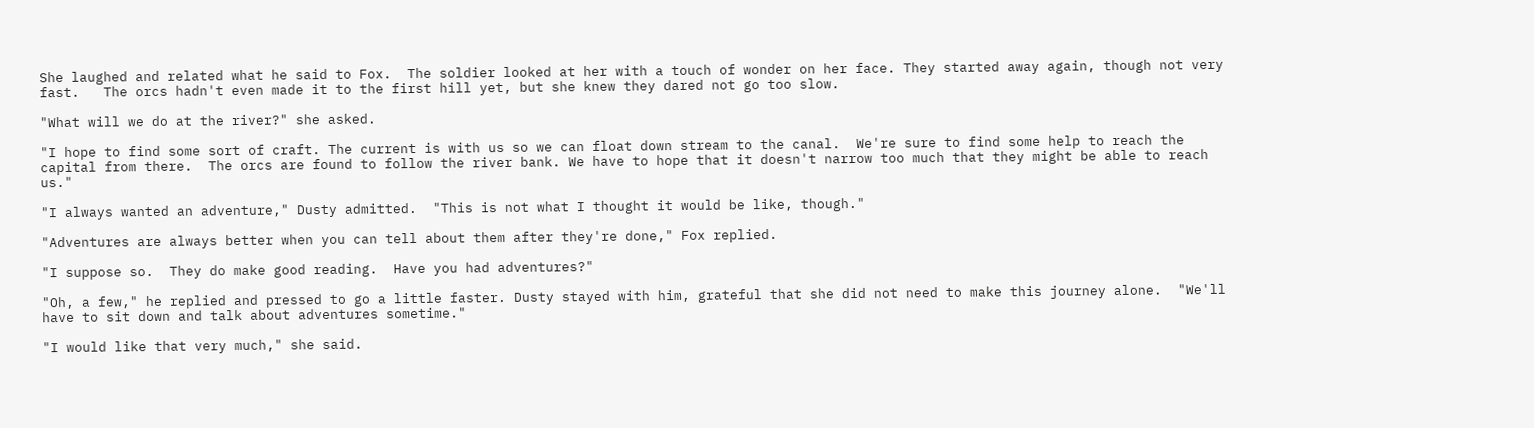She laughed and related what he said to Fox.  The soldier looked at her with a touch of wonder on her face. They started away again, though not very fast.   The orcs hadn't even made it to the first hill yet, but she knew they dared not go too slow.

"What will we do at the river?" she asked.

"I hope to find some sort of craft. The current is with us so we can float down stream to the canal.  We're sure to find some help to reach the capital from there.  The orcs are found to follow the river bank. We have to hope that it doesn't narrow too much that they might be able to reach us."

"I always wanted an adventure," Dusty admitted.  "This is not what I thought it would be like, though."

"Adventures are always better when you can tell about them after they're done," Fox replied.

"I suppose so.  They do make good reading.  Have you had adventures?"

"Oh, a few," he replied and pressed to go a little faster. Dusty stayed with him, grateful that she did not need to make this journey alone.  "We'll have to sit down and talk about adventures sometime."

"I would like that very much," she said.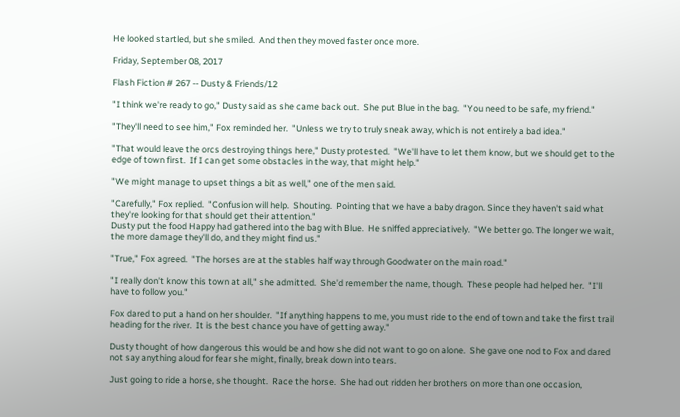He looked startled, but she smiled.  And then they moved faster once more.

Friday, September 08, 2017

Flash Fiction # 267 -- Dusty & Friends/12

"I think we're ready to go," Dusty said as she came back out.  She put Blue in the bag.  "You need to be safe, my friend."

"They'll need to see him," Fox reminded her.  "Unless we try to truly sneak away, which is not entirely a bad idea."

"That would leave the orcs destroying things here," Dusty protested.  "We'll have to let them know, but we should get to the edge of town first.  If I can get some obstacles in the way, that might help."

"We might manage to upset things a bit as well," one of the men said.

"Carefully," Fox replied.  "Confusion will help.  Shouting.  Pointing that we have a baby dragon. Since they haven't said what they're looking for that should get their attention."
Dusty put the food Happy had gathered into the bag with Blue.  He sniffed appreciatively.  "We better go. The longer we wait, the more damage they'll do, and they might find us."

"True," Fox agreed.  "The horses are at the stables half way through Goodwater on the main road."

"I really don't know this town at all," she admitted.  She'd remember the name, though.  These people had helped her.  "I'll have to follow you."

Fox dared to put a hand on her shoulder.  "If anything happens to me, you must ride to the end of town and take the first trail heading for the river.  It is the best chance you have of getting away."

Dusty thought of how dangerous this would be and how she did not want to go on alone.  She gave one nod to Fox and dared not say anything aloud for fear she might, finally, break down into tears.

Just going to ride a horse, she thought.  Race the horse.  She had out ridden her brothers on more than one occasion,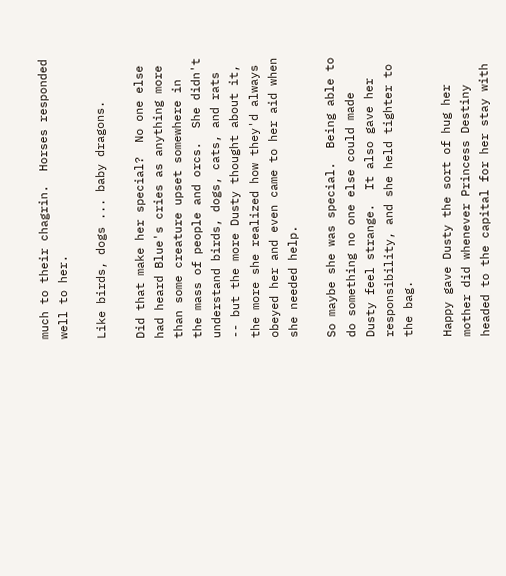much to their chagrin.  Horses responded well to her.

Like birds, dogs ... baby dragons.

Did that make her special?  No one else had heard Blue's cries as anything more than some creature upset somewhere in the mass of people and orcs.  She didn't understand birds, dogs, cats, and rats -- but the more Dusty thought about it, the more she realized how they'd always obeyed her and even came to her aid when she needed help.

So maybe she was special.  Being able to do something no one else could made Dusty feel strange.  It also gave her responsibility, and she held tighter to the bag.

Happy gave Dusty the sort of hug her mother did whenever Princess Destiny headed to the capital for her stay with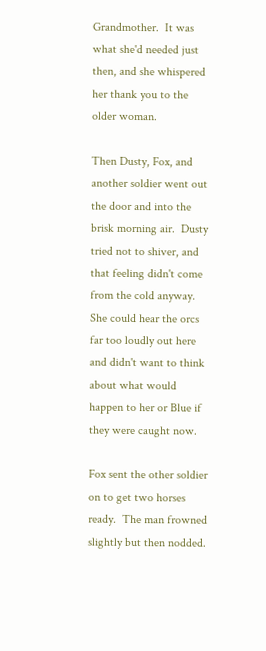Grandmother.  It was what she'd needed just then, and she whispered her thank you to the older woman.

Then Dusty, Fox, and another soldier went out the door and into the brisk morning air.  Dusty tried not to shiver, and that feeling didn't come from the cold anyway.  She could hear the orcs far too loudly out here and didn't want to think about what would happen to her or Blue if they were caught now.

Fox sent the other soldier on to get two horses ready.  The man frowned slightly but then nodded.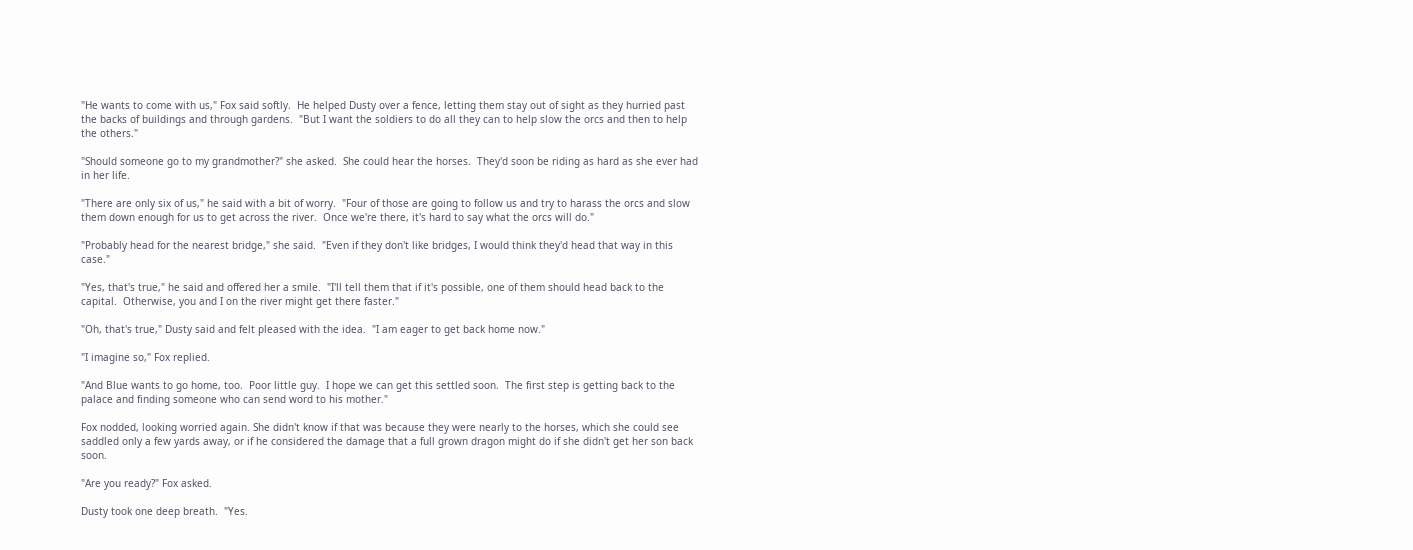"He wants to come with us," Fox said softly.  He helped Dusty over a fence, letting them stay out of sight as they hurried past the backs of buildings and through gardens.  "But I want the soldiers to do all they can to help slow the orcs and then to help the others."

"Should someone go to my grandmother?" she asked.  She could hear the horses.  They'd soon be riding as hard as she ever had in her life.

"There are only six of us," he said with a bit of worry.  "Four of those are going to follow us and try to harass the orcs and slow them down enough for us to get across the river.  Once we're there, it's hard to say what the orcs will do."

"Probably head for the nearest bridge," she said.  "Even if they don't like bridges, I would think they'd head that way in this case."

"Yes, that's true," he said and offered her a smile.  "I'll tell them that if it's possible, one of them should head back to the capital.  Otherwise, you and I on the river might get there faster."

"Oh, that's true," Dusty said and felt pleased with the idea.  "I am eager to get back home now."

"I imagine so," Fox replied.

"And Blue wants to go home, too.  Poor little guy.  I hope we can get this settled soon.  The first step is getting back to the palace and finding someone who can send word to his mother."

Fox nodded, looking worried again. She didn't know if that was because they were nearly to the horses, which she could see saddled only a few yards away, or if he considered the damage that a full grown dragon might do if she didn't get her son back soon.

"Are you ready?" Fox asked.

Dusty took one deep breath.  "Yes.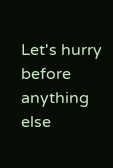Let's hurry before anything else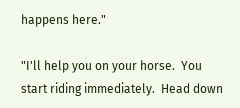happens here."

"I'll help you on your horse.  You start riding immediately.  Head down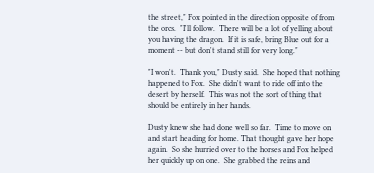the street," Fox pointed in the direction opposite of from the orcs.  "I'll follow.  There will be a lot of yelling about you having the dragon.  If it is safe, bring Blue out for a moment -- but don't stand still for very long."

"I won't.  Thank you," Dusty said.  She hoped that nothing happened to Fox.  She didn't want to ride off into the desert by herself.  This was not the sort of thing that should be entirely in her hands.

Dusty knew she had done well so far.  Time to move on and start heading for home. That thought gave her hope again.  So she hurried over to the horses and Fox helped her quickly up on one.  She grabbed the reins and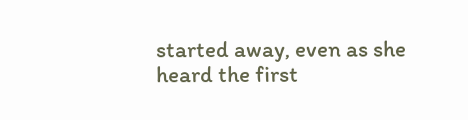started away, even as she heard the first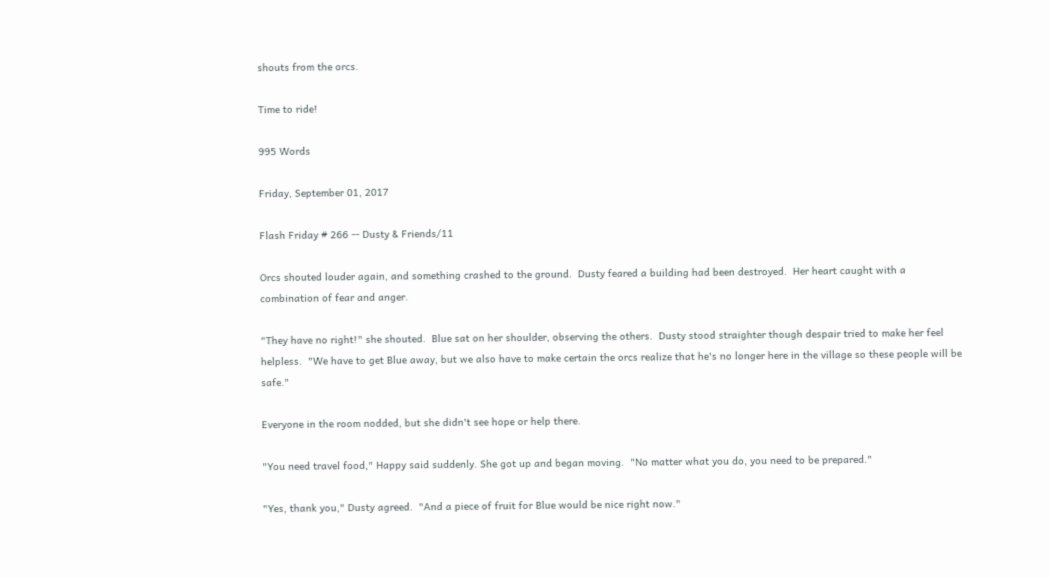shouts from the orcs.

Time to ride!

995 Words

Friday, September 01, 2017

Flash Friday # 266 -- Dusty & Friends/11

Orcs shouted louder again, and something crashed to the ground.  Dusty feared a building had been destroyed.  Her heart caught with a combination of fear and anger.

"They have no right!" she shouted.  Blue sat on her shoulder, observing the others.  Dusty stood straighter though despair tried to make her feel helpless.  "We have to get Blue away, but we also have to make certain the orcs realize that he's no longer here in the village so these people will be safe."

Everyone in the room nodded, but she didn't see hope or help there.

"You need travel food," Happy said suddenly. She got up and began moving.  "No matter what you do, you need to be prepared."

"Yes, thank you," Dusty agreed.  "And a piece of fruit for Blue would be nice right now."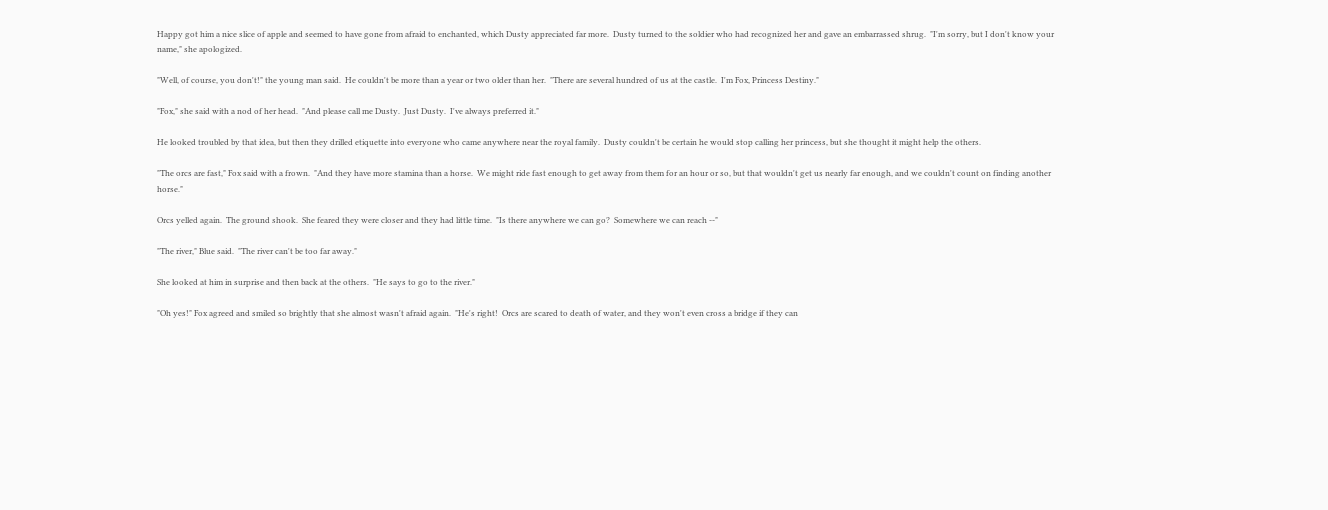Happy got him a nice slice of apple and seemed to have gone from afraid to enchanted, which Dusty appreciated far more.  Dusty turned to the soldier who had recognized her and gave an embarrassed shrug.  "I'm sorry, but I don't know your name," she apologized.

"Well, of course, you don't!" the young man said.  He couldn't be more than a year or two older than her.  "There are several hundred of us at the castle.  I'm Fox, Princess Destiny."

"Fox," she said with a nod of her head.  "And please call me Dusty.  Just Dusty.  I've always preferred it."

He looked troubled by that idea, but then they drilled etiquette into everyone who came anywhere near the royal family.  Dusty couldn't be certain he would stop calling her princess, but she thought it might help the others.

"The orcs are fast," Fox said with a frown.  "And they have more stamina than a horse.  We might ride fast enough to get away from them for an hour or so, but that wouldn't get us nearly far enough, and we couldn't count on finding another horse."

Orcs yelled again.  The ground shook.  She feared they were closer and they had little time.  "Is there anywhere we can go?  Somewhere we can reach --"

"The river," Blue said.  "The river can't be too far away."

She looked at him in surprise and then back at the others.  "He says to go to the river."

"Oh yes!" Fox agreed and smiled so brightly that she almost wasn't afraid again.  "He's right!  Orcs are scared to death of water, and they won't even cross a bridge if they can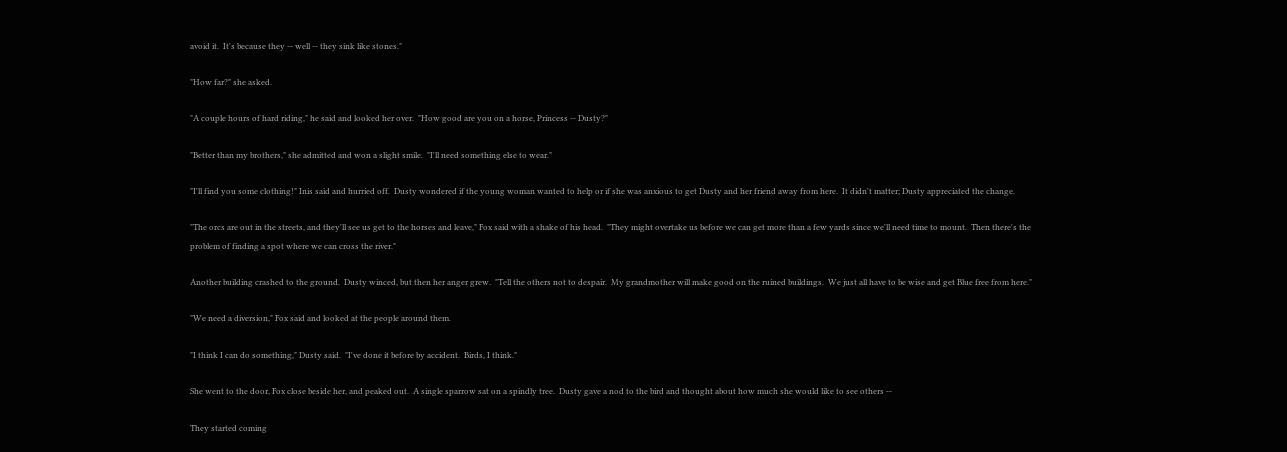avoid it.  It's because they -- well -- they sink like stones."

"How far?" she asked.

"A couple hours of hard riding," he said and looked her over.  "How good are you on a horse, Princess -- Dusty?"

"Better than my brothers," she admitted and won a slight smile.  "I'll need something else to wear."

"I'll find you some clothing!" Inis said and hurried off.  Dusty wondered if the young woman wanted to help or if she was anxious to get Dusty and her friend away from here.  It didn't matter; Dusty appreciated the change.

"The orcs are out in the streets, and they'll see us get to the horses and leave," Fox said with a shake of his head.  "They might overtake us before we can get more than a few yards since we'll need time to mount.  Then there's the problem of finding a spot where we can cross the river."

Another building crashed to the ground.  Dusty winced, but then her anger grew.  "Tell the others not to despair.  My grandmother will make good on the ruined buildings.  We just all have to be wise and get Blue free from here."

"We need a diversion," Fox said and looked at the people around them.

"I think I can do something," Dusty said.  "I've done it before by accident.  Birds, I think."

She went to the door, Fox close beside her, and peaked out.  A single sparrow sat on a spindly tree.  Dusty gave a nod to the bird and thought about how much she would like to see others --

They started coming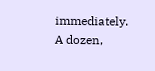immediately.  A dozen,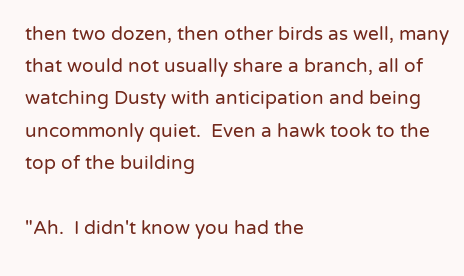then two dozen, then other birds as well, many that would not usually share a branch, all of watching Dusty with anticipation and being uncommonly quiet.  Even a hawk took to the top of the building

"Ah.  I didn't know you had the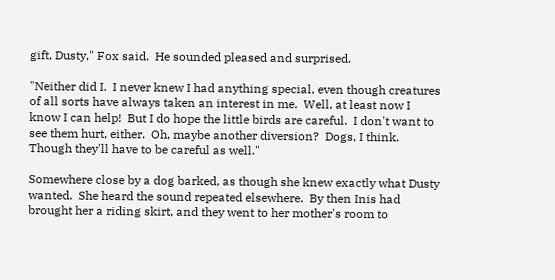gift, Dusty," Fox said.  He sounded pleased and surprised.

"Neither did I.  I never knew I had anything special, even though creatures of all sorts have always taken an interest in me.  Well, at least now I know I can help!  But I do hope the little birds are careful.  I don't want to see them hurt, either.  Oh, maybe another diversion?  Dogs, I think.  Though they'll have to be careful as well."

Somewhere close by a dog barked, as though she knew exactly what Dusty wanted.  She heard the sound repeated elsewhere.  By then Inis had brought her a riding skirt, and they went to her mother's room to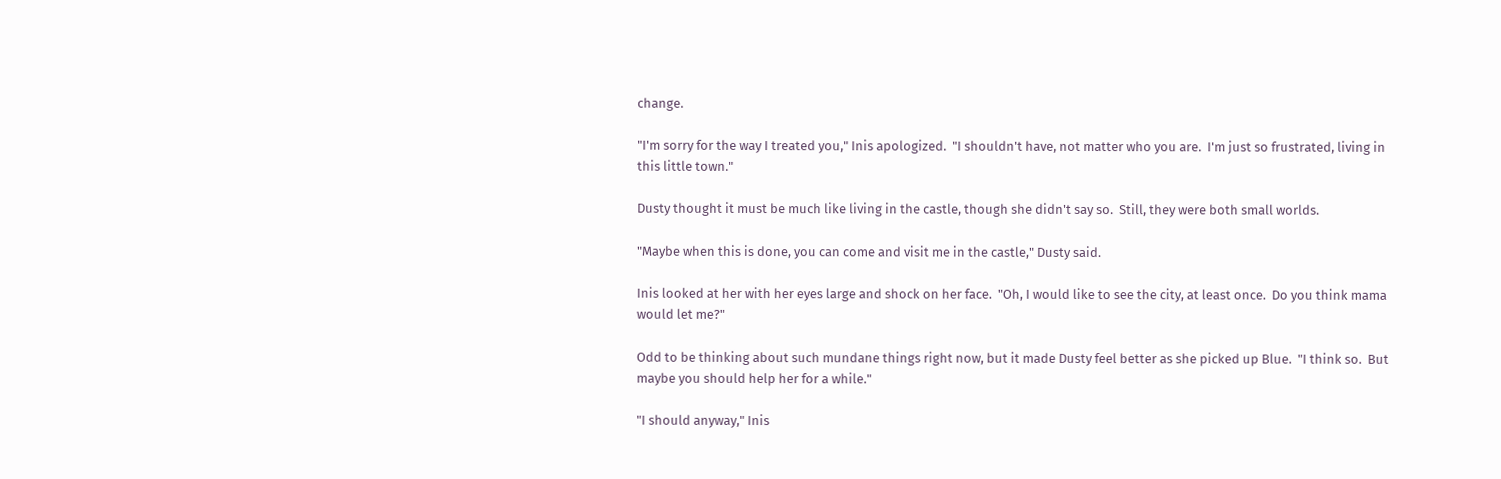change.

"I'm sorry for the way I treated you," Inis apologized.  "I shouldn't have, not matter who you are.  I'm just so frustrated, living in this little town."

Dusty thought it must be much like living in the castle, though she didn't say so.  Still, they were both small worlds.

"Maybe when this is done, you can come and visit me in the castle," Dusty said.

Inis looked at her with her eyes large and shock on her face.  "Oh, I would like to see the city, at least once.  Do you think mama would let me?"

Odd to be thinking about such mundane things right now, but it made Dusty feel better as she picked up Blue.  "I think so.  But maybe you should help her for a while."

"I should anyway," Inis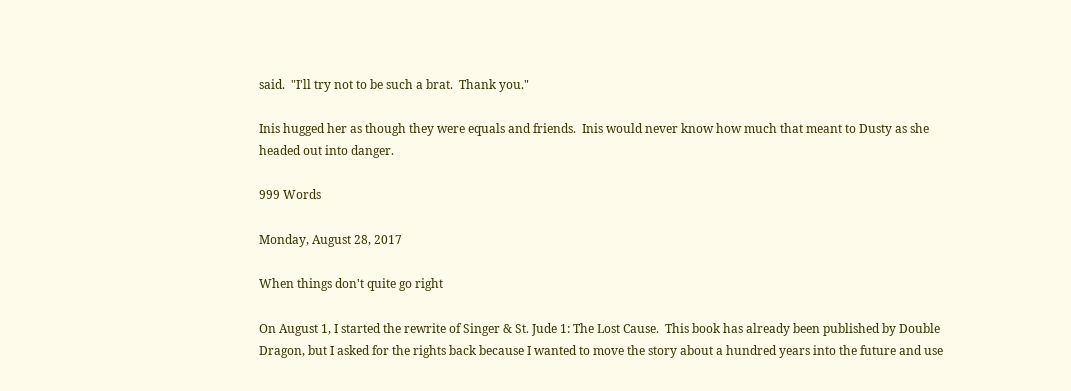said.  "I'll try not to be such a brat.  Thank you."

Inis hugged her as though they were equals and friends.  Inis would never know how much that meant to Dusty as she headed out into danger.

999 Words

Monday, August 28, 2017

When things don't quite go right

On August 1, I started the rewrite of Singer & St. Jude 1: The Lost Cause.  This book has already been published by Double Dragon, but I asked for the rights back because I wanted to move the story about a hundred years into the future and use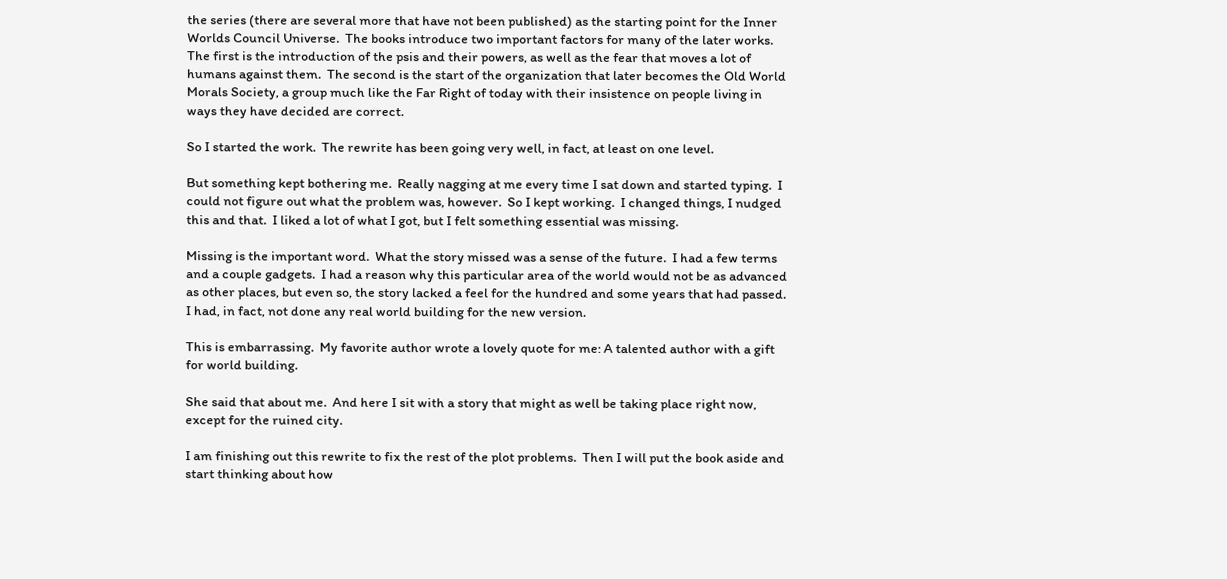the series (there are several more that have not been published) as the starting point for the Inner Worlds Council Universe.  The books introduce two important factors for many of the later works. The first is the introduction of the psis and their powers, as well as the fear that moves a lot of humans against them.  The second is the start of the organization that later becomes the Old World Morals Society, a group much like the Far Right of today with their insistence on people living in ways they have decided are correct.

So I started the work.  The rewrite has been going very well, in fact, at least on one level.

But something kept bothering me.  Really nagging at me every time I sat down and started typing.  I could not figure out what the problem was, however.  So I kept working.  I changed things, I nudged this and that.  I liked a lot of what I got, but I felt something essential was missing.

Missing is the important word.  What the story missed was a sense of the future.  I had a few terms and a couple gadgets.  I had a reason why this particular area of the world would not be as advanced as other places, but even so, the story lacked a feel for the hundred and some years that had passed.  I had, in fact, not done any real world building for the new version.

This is embarrassing.  My favorite author wrote a lovely quote for me: A talented author with a gift for world building.

She said that about me.  And here I sit with a story that might as well be taking place right now, except for the ruined city.

I am finishing out this rewrite to fix the rest of the plot problems.  Then I will put the book aside and start thinking about how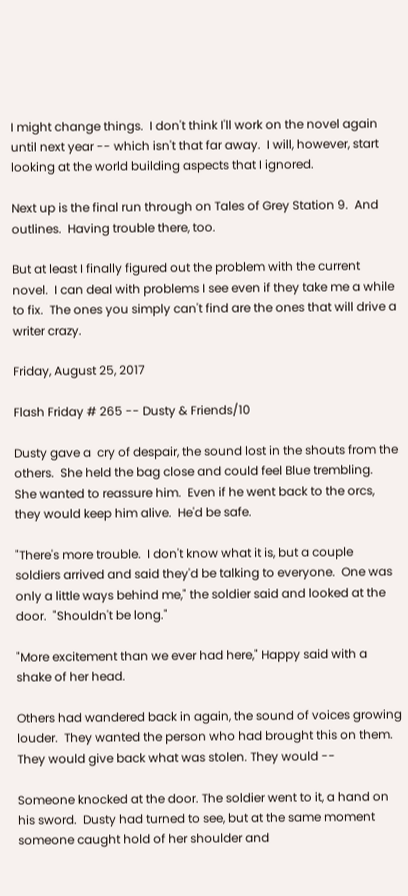I might change things.  I don't think I'll work on the novel again until next year -- which isn't that far away.  I will, however, start looking at the world building aspects that I ignored.

Next up is the final run through on Tales of Grey Station 9.  And outlines.  Having trouble there, too.

But at least I finally figured out the problem with the current novel.  I can deal with problems I see even if they take me a while to fix.  The ones you simply can't find are the ones that will drive a writer crazy.

Friday, August 25, 2017

Flash Friday # 265 -- Dusty & Friends/10

Dusty gave a  cry of despair, the sound lost in the shouts from the others.  She held the bag close and could feel Blue trembling.  She wanted to reassure him.  Even if he went back to the orcs, they would keep him alive.  He'd be safe.

"There's more trouble.  I don't know what it is, but a couple soldiers arrived and said they'd be talking to everyone.  One was only a little ways behind me," the soldier said and looked at the door.  "Shouldn't be long."

"More excitement than we ever had here," Happy said with a shake of her head.

Others had wandered back in again, the sound of voices growing louder.  They wanted the person who had brought this on them.  They would give back what was stolen. They would --

Someone knocked at the door. The soldier went to it, a hand on his sword.  Dusty had turned to see, but at the same moment someone caught hold of her shoulder and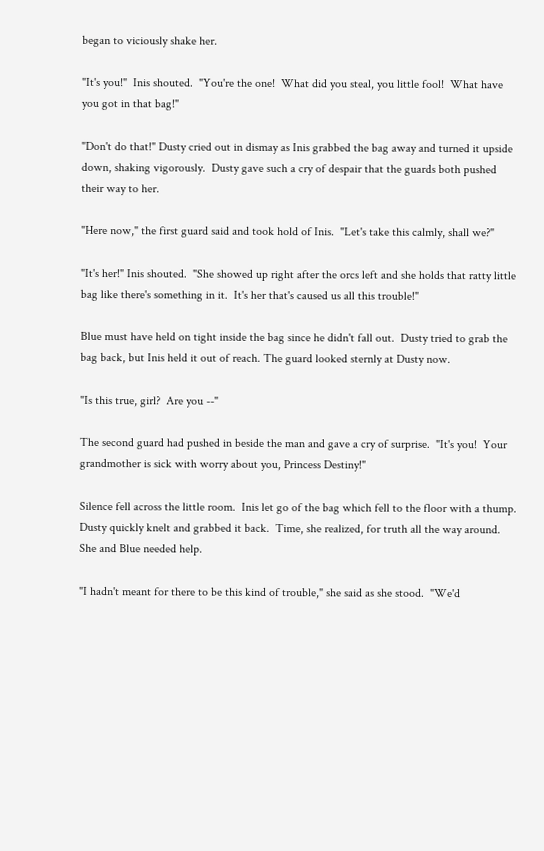began to viciously shake her.

"It's you!"  Inis shouted.  "You're the one!  What did you steal, you little fool!  What have you got in that bag!"

"Don't do that!" Dusty cried out in dismay as Inis grabbed the bag away and turned it upside down, shaking vigorously.  Dusty gave such a cry of despair that the guards both pushed their way to her.

"Here now," the first guard said and took hold of Inis.  "Let's take this calmly, shall we?"

"It's her!" Inis shouted.  "She showed up right after the orcs left and she holds that ratty little bag like there's something in it.  It's her that's caused us all this trouble!"

Blue must have held on tight inside the bag since he didn't fall out.  Dusty tried to grab the bag back, but Inis held it out of reach. The guard looked sternly at Dusty now.

"Is this true, girl?  Are you --"

The second guard had pushed in beside the man and gave a cry of surprise.  "It's you!  Your grandmother is sick with worry about you, Princess Destiny!"

Silence fell across the little room.  Inis let go of the bag which fell to the floor with a thump.  Dusty quickly knelt and grabbed it back.  Time, she realized, for truth all the way around.  She and Blue needed help.

"I hadn't meant for there to be this kind of trouble," she said as she stood.  "We'd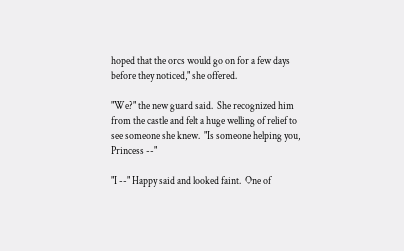hoped that the orcs would go on for a few days before they noticed," she offered.

"We?" the new guard said.  She recognized him from the castle and felt a huge welling of relief to see someone she knew.  "Is someone helping you, Princess --"

"I --" Happy said and looked faint.  One of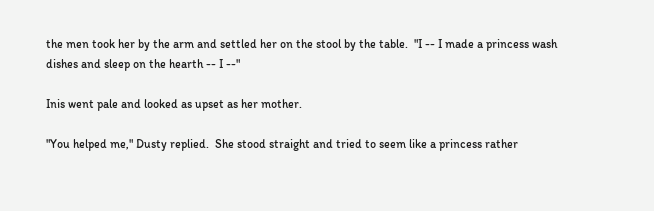the men took her by the arm and settled her on the stool by the table.  "I -- I made a princess wash dishes and sleep on the hearth -- I --"

Inis went pale and looked as upset as her mother.

"You helped me," Dusty replied.  She stood straight and tried to seem like a princess rather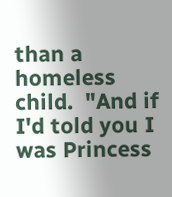than a homeless child.  "And if I'd told you I was Princess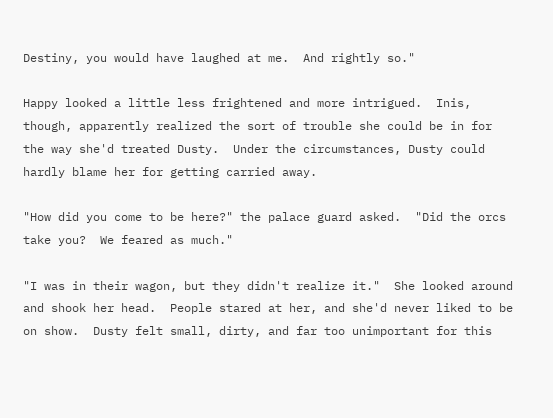Destiny, you would have laughed at me.  And rightly so."

Happy looked a little less frightened and more intrigued.  Inis, though, apparently realized the sort of trouble she could be in for the way she'd treated Dusty.  Under the circumstances, Dusty could hardly blame her for getting carried away.

"How did you come to be here?" the palace guard asked.  "Did the orcs take you?  We feared as much."

"I was in their wagon, but they didn't realize it."  She looked around and shook her head.  People stared at her, and she'd never liked to be on show.  Dusty felt small, dirty, and far too unimportant for this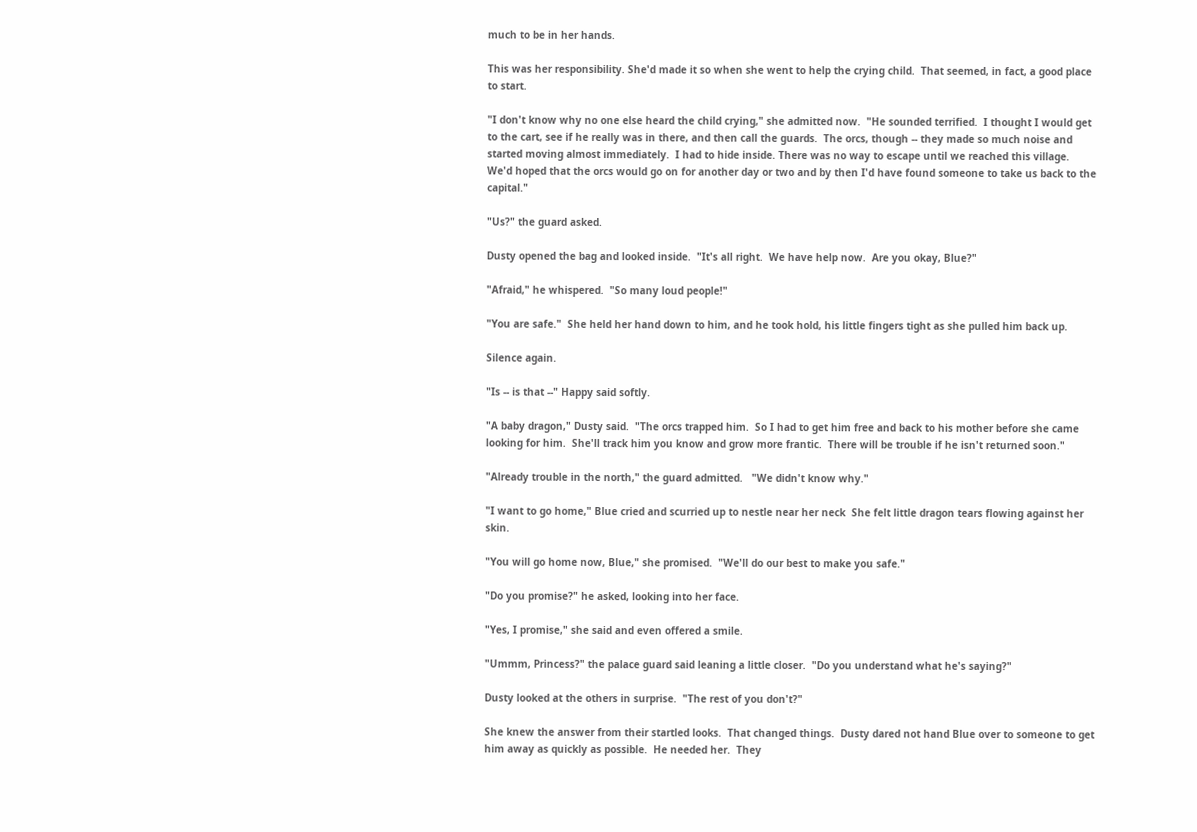much to be in her hands.

This was her responsibility. She'd made it so when she went to help the crying child.  That seemed, in fact, a good place to start.

"I don't know why no one else heard the child crying," she admitted now.  "He sounded terrified.  I thought I would get to the cart, see if he really was in there, and then call the guards.  The orcs, though -- they made so much noise and started moving almost immediately.  I had to hide inside. There was no way to escape until we reached this village.  We'd hoped that the orcs would go on for another day or two and by then I'd have found someone to take us back to the capital."

"Us?" the guard asked.

Dusty opened the bag and looked inside.  "It's all right.  We have help now.  Are you okay, Blue?"

"Afraid," he whispered.  "So many loud people!"

"You are safe."  She held her hand down to him, and he took hold, his little fingers tight as she pulled him back up.

Silence again.

"Is -- is that --" Happy said softly.

"A baby dragon," Dusty said.  "The orcs trapped him.  So I had to get him free and back to his mother before she came looking for him.  She'll track him you know and grow more frantic.  There will be trouble if he isn't returned soon."

"Already trouble in the north," the guard admitted.   "We didn't know why."

"I want to go home," Blue cried and scurried up to nestle near her neck  She felt little dragon tears flowing against her skin.

"You will go home now, Blue," she promised.  "We'll do our best to make you safe."

"Do you promise?" he asked, looking into her face.

"Yes, I promise," she said and even offered a smile.

"Ummm, Princess?" the palace guard said leaning a little closer.  "Do you understand what he's saying?"

Dusty looked at the others in surprise.  "The rest of you don't?"

She knew the answer from their startled looks.  That changed things.  Dusty dared not hand Blue over to someone to get him away as quickly as possible.  He needed her.  They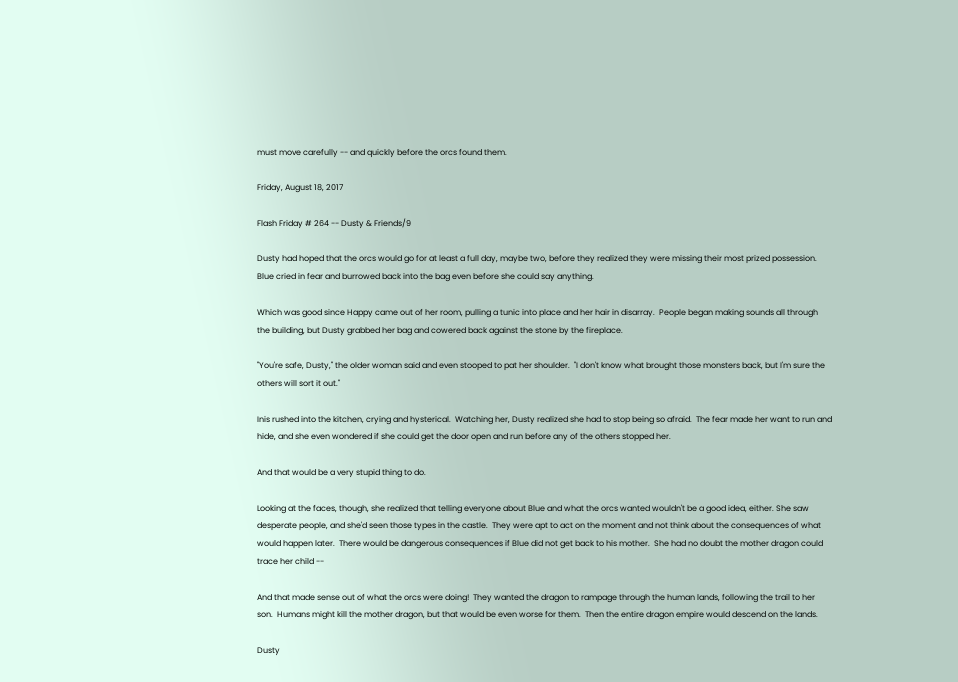must move carefully -- and quickly before the orcs found them.

Friday, August 18, 2017

Flash Friday # 264 -- Dusty & Friends/9

Dusty had hoped that the orcs would go for at least a full day, maybe two, before they realized they were missing their most prized possession.  Blue cried in fear and burrowed back into the bag even before she could say anything.

Which was good since Happy came out of her room, pulling a tunic into place and her hair in disarray.  People began making sounds all through the building, but Dusty grabbed her bag and cowered back against the stone by the fireplace.

"You're safe, Dusty," the older woman said and even stooped to pat her shoulder.  "I don't know what brought those monsters back, but I'm sure the others will sort it out."

Inis rushed into the kitchen, crying and hysterical.  Watching her, Dusty realized she had to stop being so afraid.  The fear made her want to run and hide, and she even wondered if she could get the door open and run before any of the others stopped her.

And that would be a very stupid thing to do.

Looking at the faces, though, she realized that telling everyone about Blue and what the orcs wanted wouldn't be a good idea, either. She saw desperate people, and she'd seen those types in the castle.  They were apt to act on the moment and not think about the consequences of what would happen later.  There would be dangerous consequences if Blue did not get back to his mother.  She had no doubt the mother dragon could trace her child --

And that made sense out of what the orcs were doing!  They wanted the dragon to rampage through the human lands, following the trail to her son.  Humans might kill the mother dragon, but that would be even worse for them.  Then the entire dragon empire would descend on the lands.

Dusty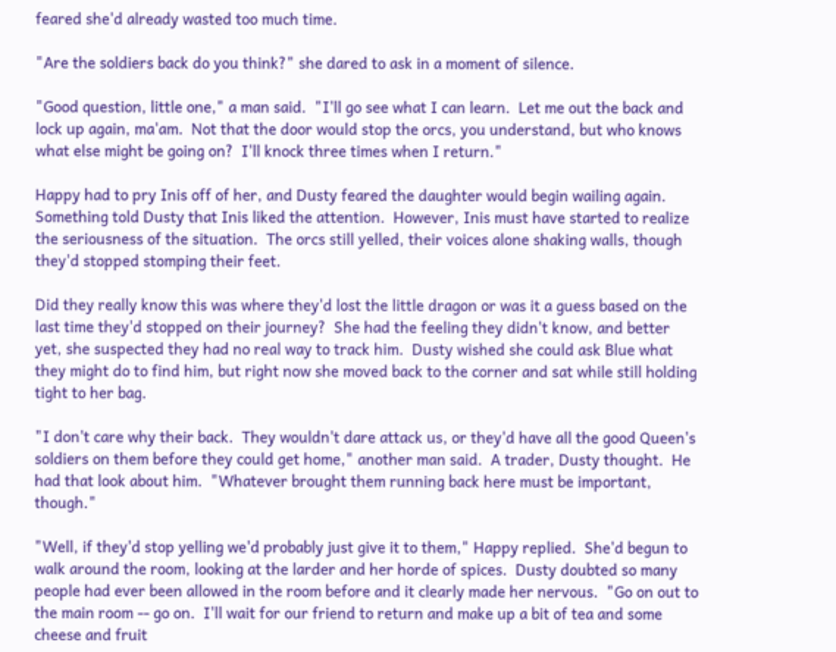feared she'd already wasted too much time.

"Are the soldiers back do you think?" she dared to ask in a moment of silence.

"Good question, little one," a man said.  "I'll go see what I can learn.  Let me out the back and lock up again, ma'am.  Not that the door would stop the orcs, you understand, but who knows what else might be going on?  I'll knock three times when I return."

Happy had to pry Inis off of her, and Dusty feared the daughter would begin wailing again.  Something told Dusty that Inis liked the attention.  However, Inis must have started to realize the seriousness of the situation.  The orcs still yelled, their voices alone shaking walls, though they'd stopped stomping their feet.

Did they really know this was where they'd lost the little dragon or was it a guess based on the last time they'd stopped on their journey?  She had the feeling they didn't know, and better yet, she suspected they had no real way to track him.  Dusty wished she could ask Blue what they might do to find him, but right now she moved back to the corner and sat while still holding tight to her bag.

"I don't care why their back.  They wouldn't dare attack us, or they'd have all the good Queen's soldiers on them before they could get home," another man said.  A trader, Dusty thought.  He had that look about him.  "Whatever brought them running back here must be important, though."

"Well, if they'd stop yelling we'd probably just give it to them," Happy replied.  She'd begun to walk around the room, looking at the larder and her horde of spices.  Dusty doubted so many people had ever been allowed in the room before and it clearly made her nervous.  "Go on out to the main room -- go on.  I'll wait for our friend to return and make up a bit of tea and some cheese and fruit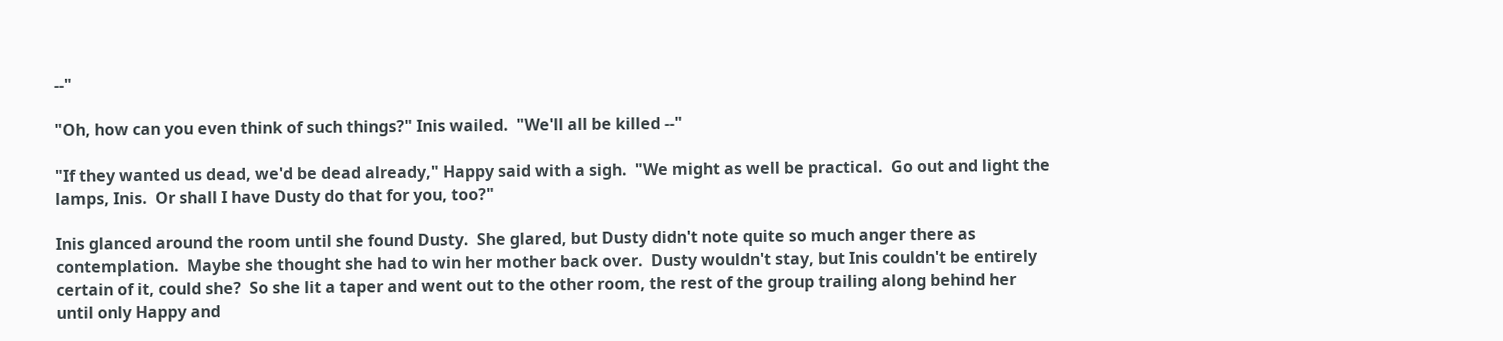--"

"Oh, how can you even think of such things?" Inis wailed.  "We'll all be killed --"

"If they wanted us dead, we'd be dead already," Happy said with a sigh.  "We might as well be practical.  Go out and light the lamps, Inis.  Or shall I have Dusty do that for you, too?"

Inis glanced around the room until she found Dusty.  She glared, but Dusty didn't note quite so much anger there as contemplation.  Maybe she thought she had to win her mother back over.  Dusty wouldn't stay, but Inis couldn't be entirely certain of it, could she?  So she lit a taper and went out to the other room, the rest of the group trailing along behind her until only Happy and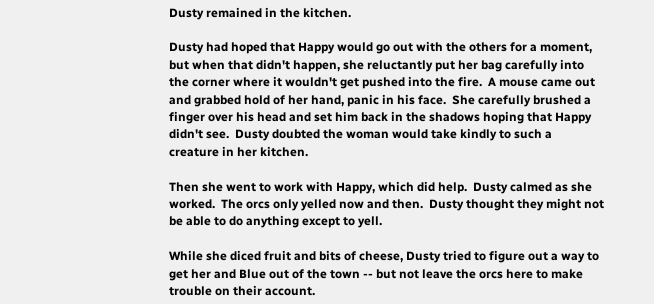Dusty remained in the kitchen.

Dusty had hoped that Happy would go out with the others for a moment, but when that didn't happen, she reluctantly put her bag carefully into the corner where it wouldn't get pushed into the fire.  A mouse came out and grabbed hold of her hand, panic in his face.  She carefully brushed a finger over his head and set him back in the shadows hoping that Happy didn't see.  Dusty doubted the woman would take kindly to such a creature in her kitchen.

Then she went to work with Happy, which did help.  Dusty calmed as she worked.  The orcs only yelled now and then.  Dusty thought they might not be able to do anything except to yell.

While she diced fruit and bits of cheese, Dusty tried to figure out a way to get her and Blue out of the town -- but not leave the orcs here to make trouble on their account.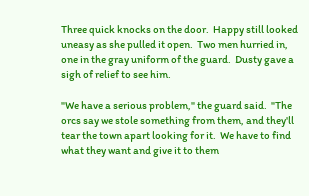Three quick knocks on the door.  Happy still looked uneasy as she pulled it open.  Two men hurried in, one in the gray uniform of the guard.  Dusty gave a sigh of relief to see him.

"We have a serious problem," the guard said.  "The orcs say we stole something from them, and they'll tear the town apart looking for it.  We have to find what they want and give it to them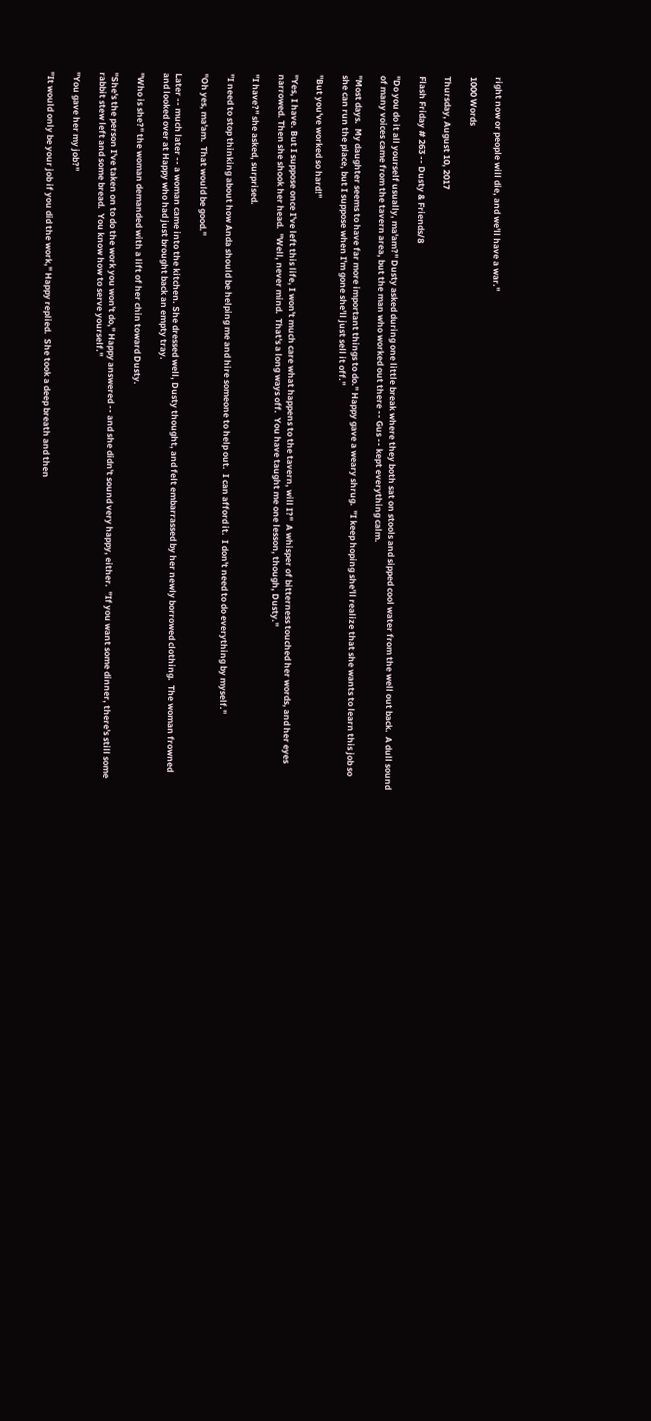right now or people will die, and we'll have a war."

1000 Words

Thursday, August 10, 2017

Flash Friday # 263 -- Dusty & Friends/8

"Do you do it all yourself usually, ma'am?" Dusty asked during one little break where they both sat on stools and sipped cool water from the well out back.  A dull sound of many voices came from the tavern area, but the man who worked out there -- Gus -- kept everything calm.

"Most days.  My daughter seems to have far more important things to do." Happy gave a weary shrug.  "I keep hoping she'll realize that she wants to learn this job so she can run the place, but I suppose when I'm gone she'll just sell it off."

"But you've worked so hard!"

"Yes, I have. But I suppose once I've left this life, I won't much care what happens to the tavern, will I?"  A whisper of bitterness touched her words, and her eyes narrowed. Then she shook her head.  "Well, never mind.  That's a long ways off.  You have taught me one lesson, though, Dusty."

"I have?" she asked, surprised.

"I need to stop thinking about how Anda should be helping me and hire someone to help out.  I can afford it.  I don't need to do everything by myself."

"Oh yes, ma'am.  That would be good."

Later -- much later -- a woman came into the kitchen. She dressed well, Dusty thought, and felt embarrassed by her newly borrowed clothing.  The woman frowned and looked over at Happy who had just brought back an empty tray.

"Who is she?" the woman demanded with a lift of her chin toward Dusty.

"She's the person I've taken on to do the work you won't do," Happy answered -- and she didn't sound very happy, either.  "If you want some dinner, there's still some rabbit stew left and some bread.  You know how to serve yourself."

"You gave her my job?"

"It would only be your job if you did the work," Happy replied.  She took a deep breath and then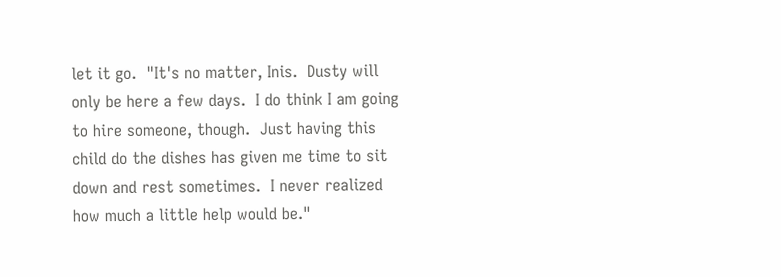let it go.  "It's no matter, Inis.  Dusty will only be here a few days.  I do think I am going to hire someone, though.  Just having this child do the dishes has given me time to sit down and rest sometimes.  I never realized how much a little help would be."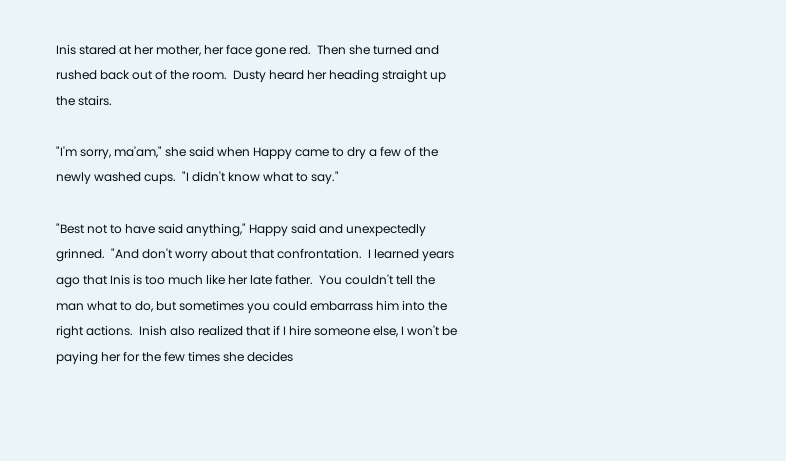Inis stared at her mother, her face gone red.  Then she turned and rushed back out of the room.  Dusty heard her heading straight up the stairs.

"I'm sorry, ma'am," she said when Happy came to dry a few of the newly washed cups.  "I didn't know what to say."

"Best not to have said anything," Happy said and unexpectedly grinned.  "And don't worry about that confrontation.  I learned years ago that Inis is too much like her late father.  You couldn't tell the man what to do, but sometimes you could embarrass him into the right actions.  Inish also realized that if I hire someone else, I won't be paying her for the few times she decides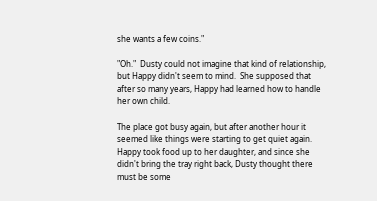she wants a few coins."

"Oh."  Dusty could not imagine that kind of relationship, but Happy didn't seem to mind.  She supposed that after so many years, Happy had learned how to handle her own child.

The place got busy again, but after another hour it seemed like things were starting to get quiet again.  Happy took food up to her daughter, and since she didn't bring the tray right back, Dusty thought there must be some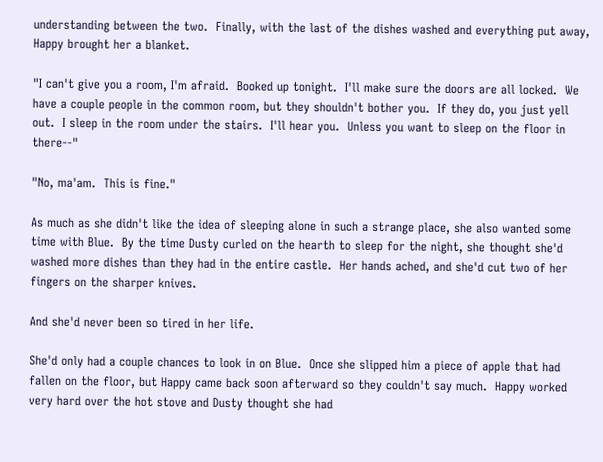understanding between the two.  Finally, with the last of the dishes washed and everything put away, Happy brought her a blanket.

"I can't give you a room, I'm afraid.  Booked up tonight.  I'll make sure the doors are all locked.  We have a couple people in the common room, but they shouldn't bother you.  If they do, you just yell out.  I sleep in the room under the stairs.  I'll hear you.  Unless you want to sleep on the floor in there--"

"No, ma'am.  This is fine."

As much as she didn't like the idea of sleeping alone in such a strange place, she also wanted some time with Blue.  By the time Dusty curled on the hearth to sleep for the night, she thought she'd washed more dishes than they had in the entire castle.  Her hands ached, and she'd cut two of her fingers on the sharper knives.

And she'd never been so tired in her life.

She'd only had a couple chances to look in on Blue.  Once she slipped him a piece of apple that had fallen on the floor, but Happy came back soon afterward so they couldn't say much.  Happy worked very hard over the hot stove and Dusty thought she had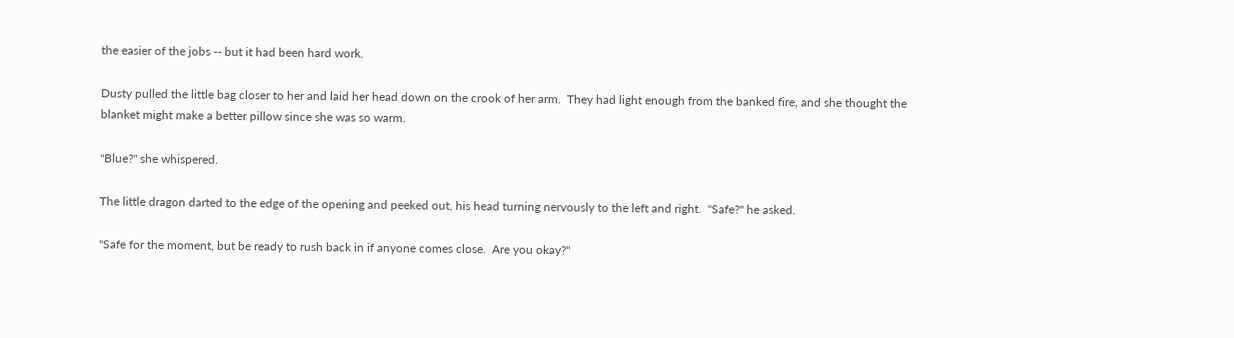the easier of the jobs -- but it had been hard work.

Dusty pulled the little bag closer to her and laid her head down on the crook of her arm.  They had light enough from the banked fire, and she thought the blanket might make a better pillow since she was so warm.

"Blue?" she whispered.

The little dragon darted to the edge of the opening and peeked out, his head turning nervously to the left and right.  "Safe?" he asked.

"Safe for the moment, but be ready to rush back in if anyone comes close.  Are you okay?"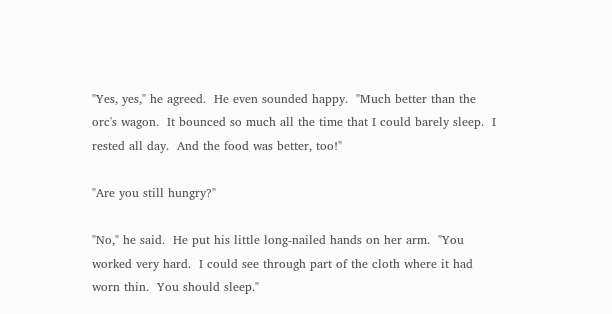"Yes, yes," he agreed.  He even sounded happy.  "Much better than the orc's wagon.  It bounced so much all the time that I could barely sleep.  I rested all day.  And the food was better, too!"

"Are you still hungry?"

"No," he said.  He put his little long-nailed hands on her arm.  "You worked very hard.  I could see through part of the cloth where it had worn thin.  You should sleep."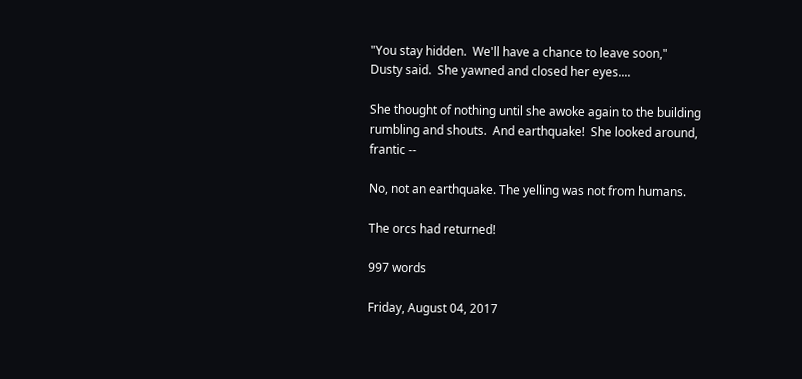"You stay hidden.  We'll have a chance to leave soon," Dusty said.  She yawned and closed her eyes....

She thought of nothing until she awoke again to the building rumbling and shouts.  And earthquake!  She looked around, frantic --

No, not an earthquake. The yelling was not from humans.

The orcs had returned!

997 words

Friday, August 04, 2017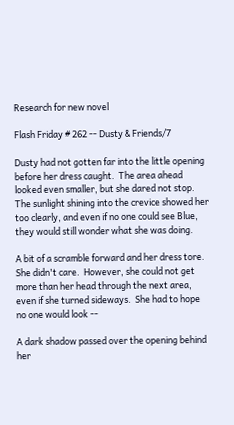Research for new novel

Flash Friday # 262 -- Dusty & Friends/7

Dusty had not gotten far into the little opening before her dress caught.  The area ahead looked even smaller, but she dared not stop.  The sunlight shining into the crevice showed her too clearly, and even if no one could see Blue, they would still wonder what she was doing.

A bit of a scramble forward and her dress tore.  She didn't care.  However, she could not get more than her head through the next area, even if she turned sideways.  She had to hope no one would look --

A dark shadow passed over the opening behind her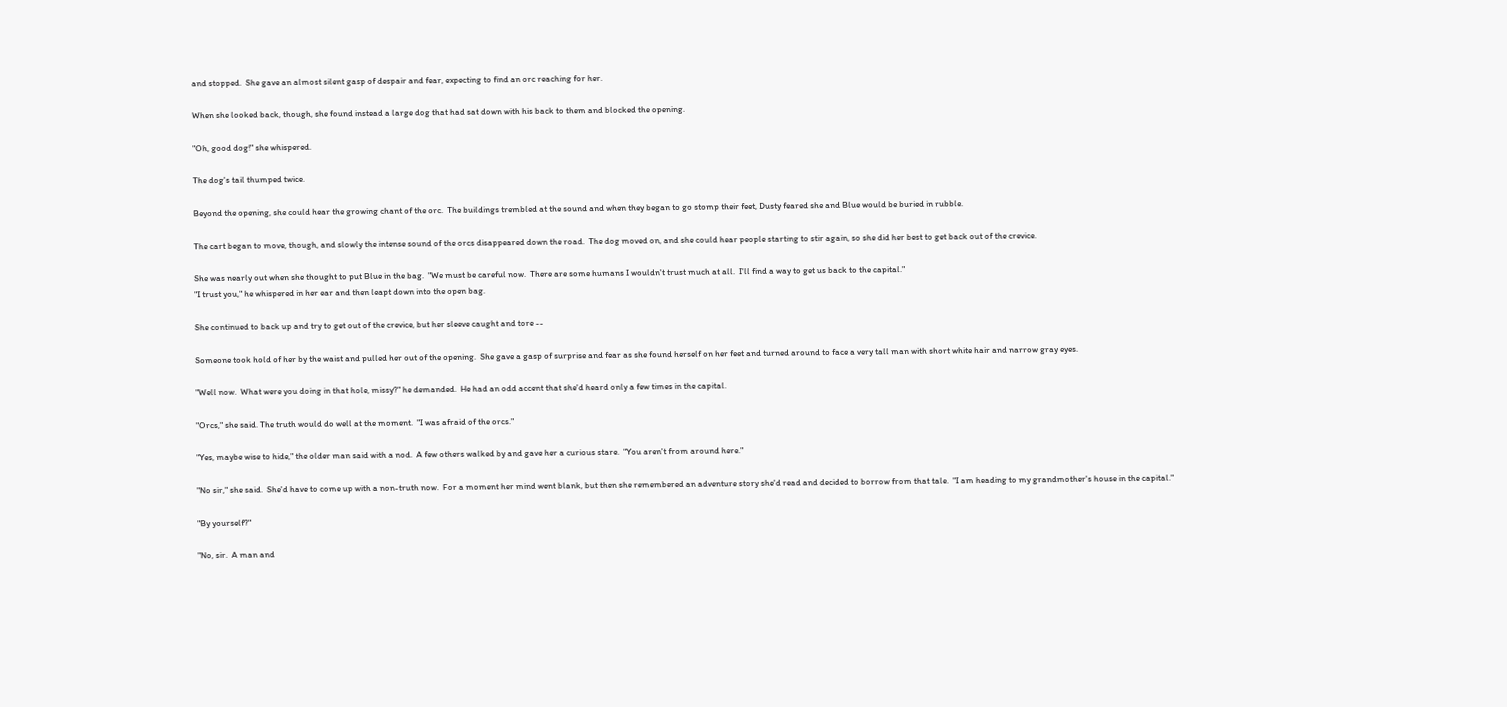and stopped.  She gave an almost silent gasp of despair and fear, expecting to find an orc reaching for her.

When she looked back, though, she found instead a large dog that had sat down with his back to them and blocked the opening.

"Oh, good dog!" she whispered.

The dog's tail thumped twice.

Beyond the opening, she could hear the growing chant of the orc.  The buildings trembled at the sound and when they began to go stomp their feet, Dusty feared she and Blue would be buried in rubble.

The cart began to move, though, and slowly the intense sound of the orcs disappeared down the road.  The dog moved on, and she could hear people starting to stir again, so she did her best to get back out of the crevice.

She was nearly out when she thought to put Blue in the bag.  "We must be careful now.  There are some humans I wouldn't trust much at all.  I'll find a way to get us back to the capital."
"I trust you," he whispered in her ear and then leapt down into the open bag.

She continued to back up and try to get out of the crevice, but her sleeve caught and tore --

Someone took hold of her by the waist and pulled her out of the opening.  She gave a gasp of surprise and fear as she found herself on her feet and turned around to face a very tall man with short white hair and narrow gray eyes.

"Well now.  What were you doing in that hole, missy?" he demanded.  He had an odd accent that she'd heard only a few times in the capital.

"Orcs," she said. The truth would do well at the moment.  "I was afraid of the orcs."

"Yes, maybe wise to hide," the older man said with a nod.  A few others walked by and gave her a curious stare.  "You aren't from around here."

"No sir," she said.  She'd have to come up with a non-truth now.  For a moment her mind went blank, but then she remembered an adventure story she'd read and decided to borrow from that tale.  "I am heading to my grandmother's house in the capital."

"By yourself?"

"No, sir.  A man and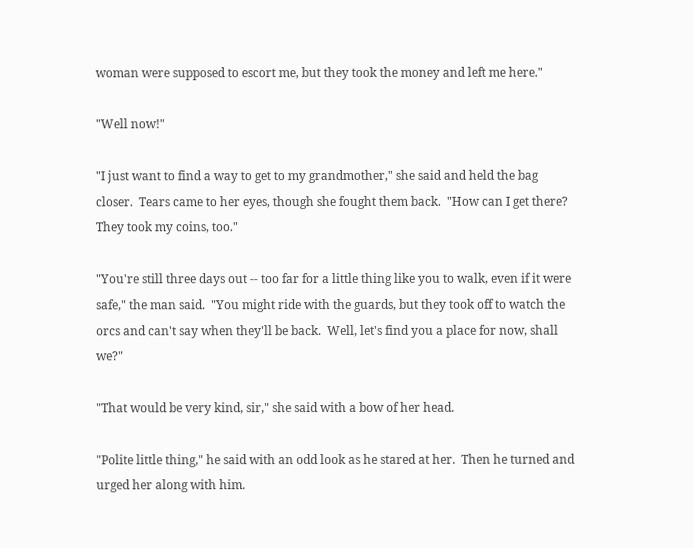woman were supposed to escort me, but they took the money and left me here."

"Well now!"

"I just want to find a way to get to my grandmother," she said and held the bag closer.  Tears came to her eyes, though she fought them back.  "How can I get there?  They took my coins, too."

"You're still three days out -- too far for a little thing like you to walk, even if it were safe," the man said.  "You might ride with the guards, but they took off to watch the orcs and can't say when they'll be back.  Well, let's find you a place for now, shall we?"

"That would be very kind, sir," she said with a bow of her head.

"Polite little thing," he said with an odd look as he stared at her.  Then he turned and urged her along with him.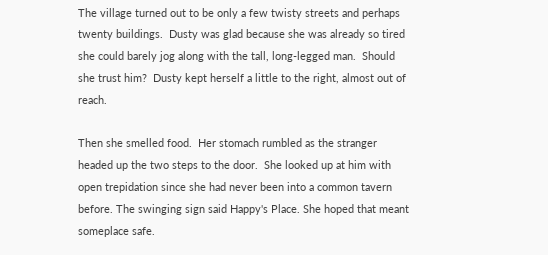The village turned out to be only a few twisty streets and perhaps twenty buildings.  Dusty was glad because she was already so tired she could barely jog along with the tall, long-legged man.  Should she trust him?  Dusty kept herself a little to the right, almost out of reach.

Then she smelled food.  Her stomach rumbled as the stranger headed up the two steps to the door.  She looked up at him with open trepidation since she had never been into a common tavern before. The swinging sign said Happy's Place. She hoped that meant someplace safe.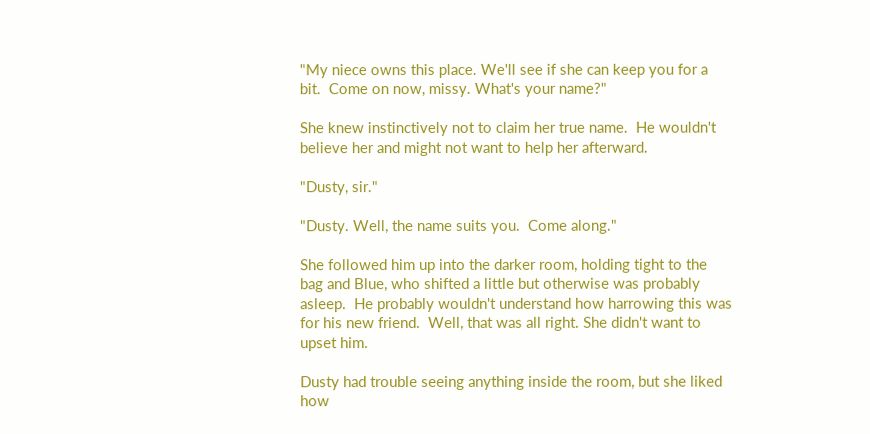"My niece owns this place. We'll see if she can keep you for a bit.  Come on now, missy. What's your name?"

She knew instinctively not to claim her true name.  He wouldn't believe her and might not want to help her afterward.

"Dusty, sir."

"Dusty. Well, the name suits you.  Come along."

She followed him up into the darker room, holding tight to the bag and Blue, who shifted a little but otherwise was probably asleep.  He probably wouldn't understand how harrowing this was for his new friend.  Well, that was all right. She didn't want to upset him.

Dusty had trouble seeing anything inside the room, but she liked how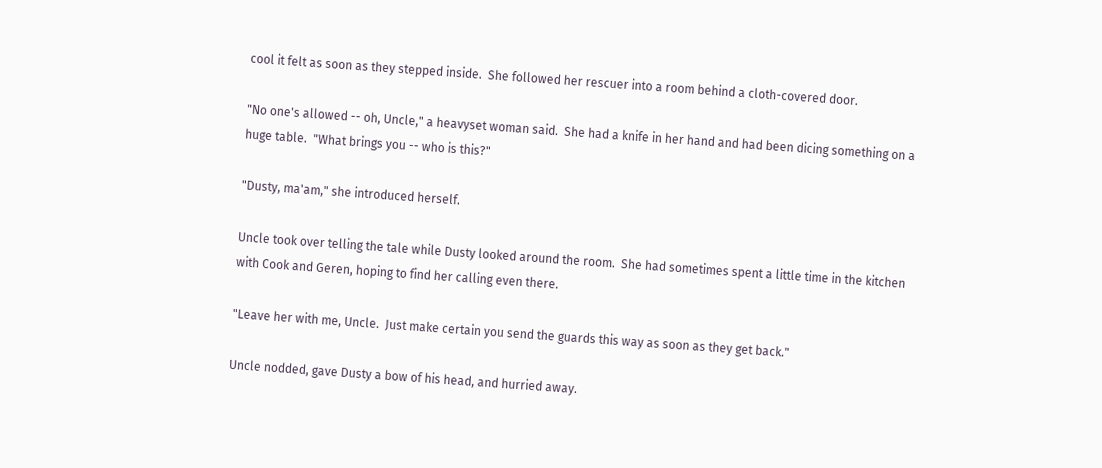cool it felt as soon as they stepped inside.  She followed her rescuer into a room behind a cloth-covered door.

"No one's allowed -- oh, Uncle," a heavyset woman said.  She had a knife in her hand and had been dicing something on a huge table.  "What brings you -- who is this?"

"Dusty, ma'am," she introduced herself.

Uncle took over telling the tale while Dusty looked around the room.  She had sometimes spent a little time in the kitchen with Cook and Geren, hoping to find her calling even there.

"Leave her with me, Uncle.  Just make certain you send the guards this way as soon as they get back."

Uncle nodded, gave Dusty a bow of his head, and hurried away.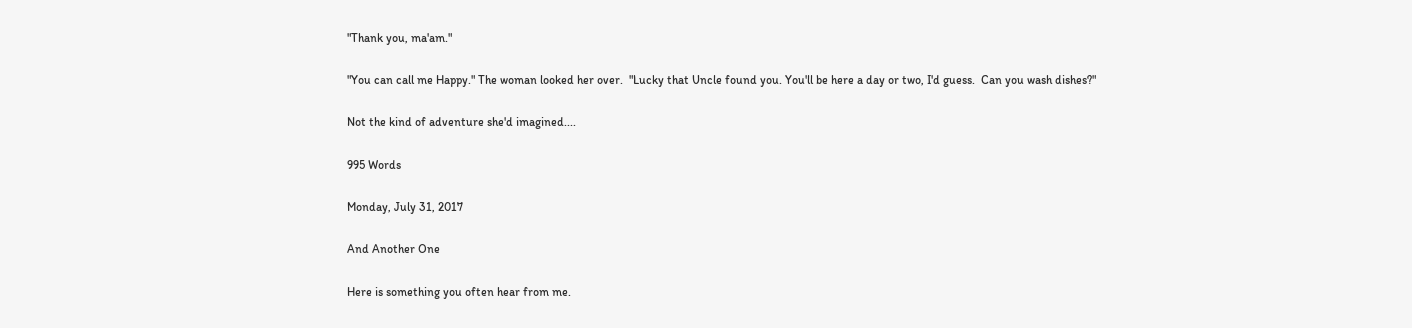"Thank you, ma'am."

"You can call me Happy." The woman looked her over.  "Lucky that Uncle found you. You'll be here a day or two, I'd guess.  Can you wash dishes?"

Not the kind of adventure she'd imagined....

995 Words

Monday, July 31, 2017

And Another One

Here is something you often hear from me.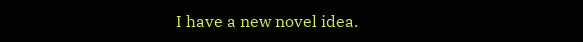I have a new novel idea.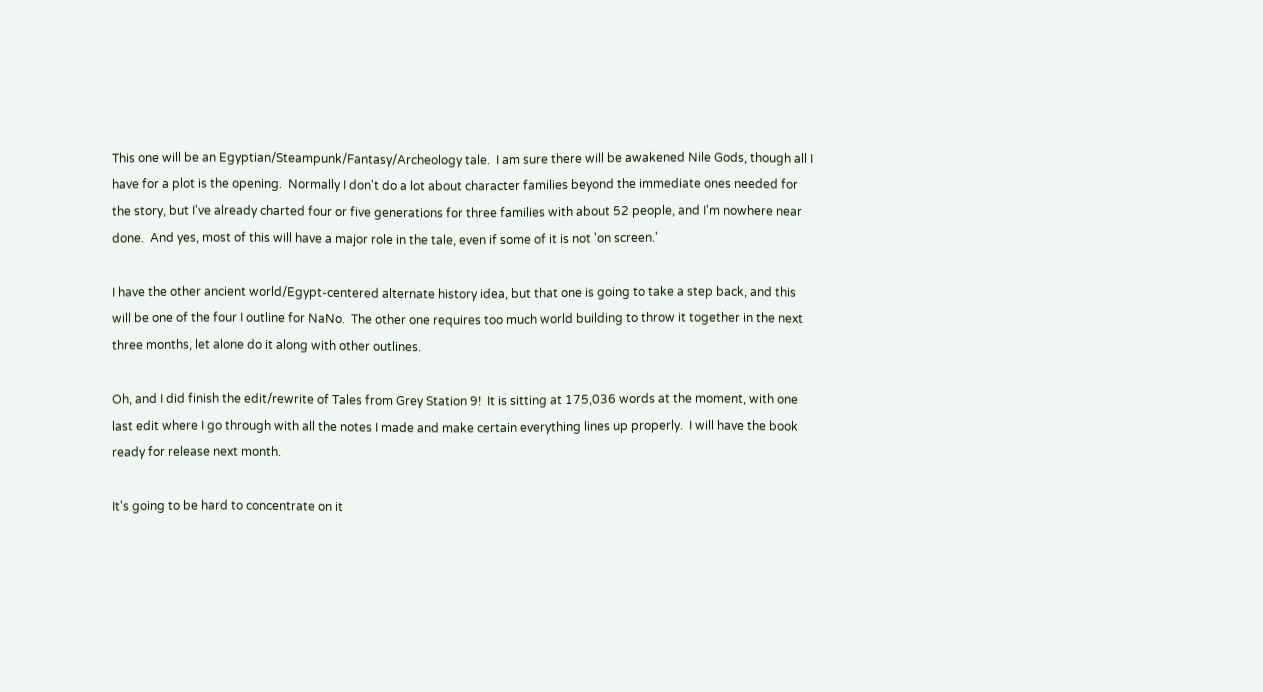This one will be an Egyptian/Steampunk/Fantasy/Archeology tale.  I am sure there will be awakened Nile Gods, though all I have for a plot is the opening.  Normally I don't do a lot about character families beyond the immediate ones needed for the story, but I've already charted four or five generations for three families with about 52 people, and I'm nowhere near done.  And yes, most of this will have a major role in the tale, even if some of it is not 'on screen.'

I have the other ancient world/Egypt-centered alternate history idea, but that one is going to take a step back, and this will be one of the four I outline for NaNo.  The other one requires too much world building to throw it together in the next three months, let alone do it along with other outlines.

Oh, and I did finish the edit/rewrite of Tales from Grey Station 9!  It is sitting at 175,036 words at the moment, with one last edit where I go through with all the notes I made and make certain everything lines up properly.  I will have the book ready for release next month.

It's going to be hard to concentrate on it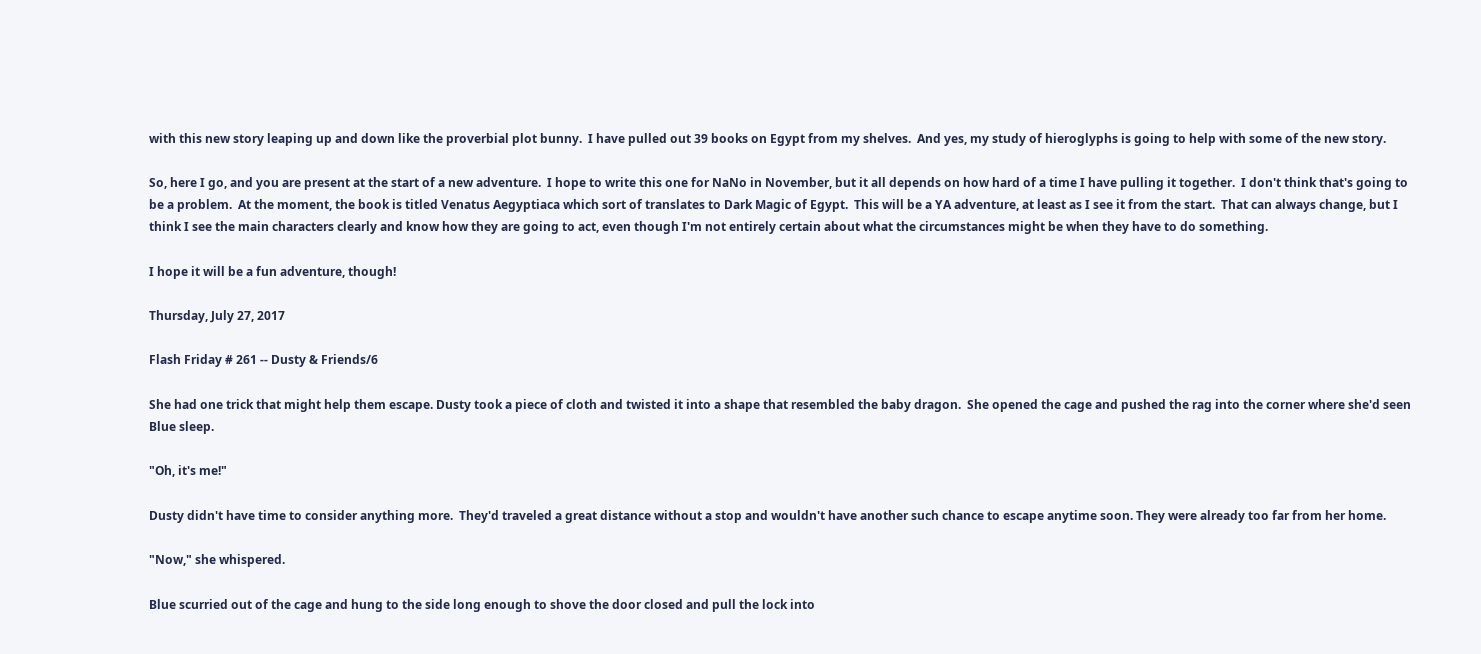with this new story leaping up and down like the proverbial plot bunny.  I have pulled out 39 books on Egypt from my shelves.  And yes, my study of hieroglyphs is going to help with some of the new story.

So, here I go, and you are present at the start of a new adventure.  I hope to write this one for NaNo in November, but it all depends on how hard of a time I have pulling it together.  I don't think that's going to be a problem.  At the moment, the book is titled Venatus Aegyptiaca which sort of translates to Dark Magic of Egypt.  This will be a YA adventure, at least as I see it from the start.  That can always change, but I think I see the main characters clearly and know how they are going to act, even though I'm not entirely certain about what the circumstances might be when they have to do something.

I hope it will be a fun adventure, though!

Thursday, July 27, 2017

Flash Friday # 261 -- Dusty & Friends/6

She had one trick that might help them escape. Dusty took a piece of cloth and twisted it into a shape that resembled the baby dragon.  She opened the cage and pushed the rag into the corner where she'd seen Blue sleep.

"Oh, it's me!"

Dusty didn't have time to consider anything more.  They'd traveled a great distance without a stop and wouldn't have another such chance to escape anytime soon. They were already too far from her home.

"Now," she whispered.

Blue scurried out of the cage and hung to the side long enough to shove the door closed and pull the lock into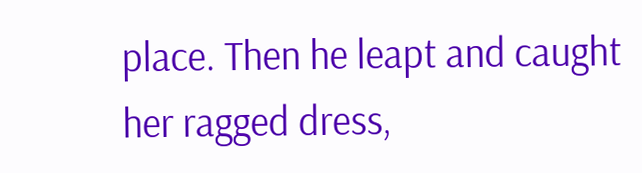place. Then he leapt and caught her ragged dress,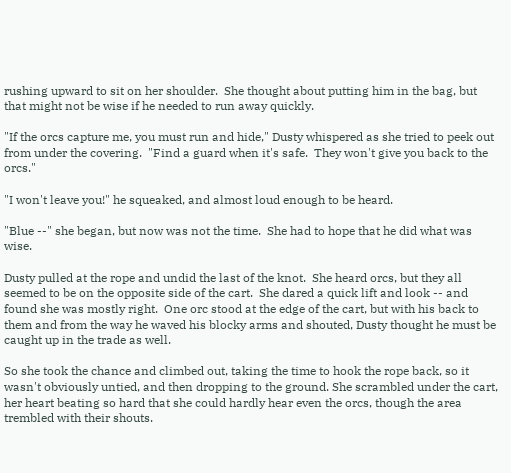rushing upward to sit on her shoulder.  She thought about putting him in the bag, but that might not be wise if he needed to run away quickly.

"If the orcs capture me, you must run and hide," Dusty whispered as she tried to peek out from under the covering.  "Find a guard when it's safe.  They won't give you back to the orcs."

"I won't leave you!" he squeaked, and almost loud enough to be heard.

"Blue --" she began, but now was not the time.  She had to hope that he did what was wise.

Dusty pulled at the rope and undid the last of the knot.  She heard orcs, but they all seemed to be on the opposite side of the cart.  She dared a quick lift and look -- and found she was mostly right.  One orc stood at the edge of the cart, but with his back to them and from the way he waved his blocky arms and shouted, Dusty thought he must be caught up in the trade as well.

So she took the chance and climbed out, taking the time to hook the rope back, so it wasn't obviously untied, and then dropping to the ground. She scrambled under the cart, her heart beating so hard that she could hardly hear even the orcs, though the area trembled with their shouts.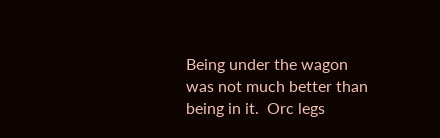Being under the wagon was not much better than being in it.  Orc legs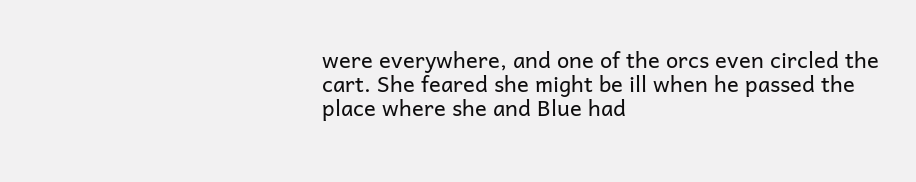were everywhere, and one of the orcs even circled the cart. She feared she might be ill when he passed the place where she and Blue had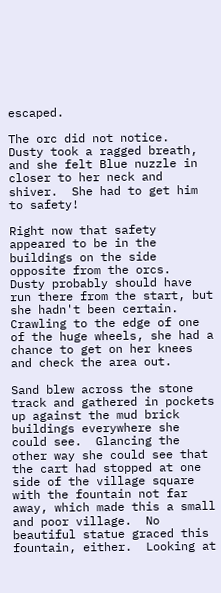escaped.

The orc did not notice.  Dusty took a ragged breath, and she felt Blue nuzzle in closer to her neck and shiver.  She had to get him to safety!

Right now that safety appeared to be in the buildings on the side opposite from the orcs.  Dusty probably should have run there from the start, but she hadn't been certain. Crawling to the edge of one of the huge wheels, she had a chance to get on her knees and check the area out.

Sand blew across the stone track and gathered in pockets up against the mud brick buildings everywhere she could see.  Glancing the other way she could see that the cart had stopped at one side of the village square with the fountain not far away, which made this a small and poor village.  No beautiful statue graced this fountain, either.  Looking at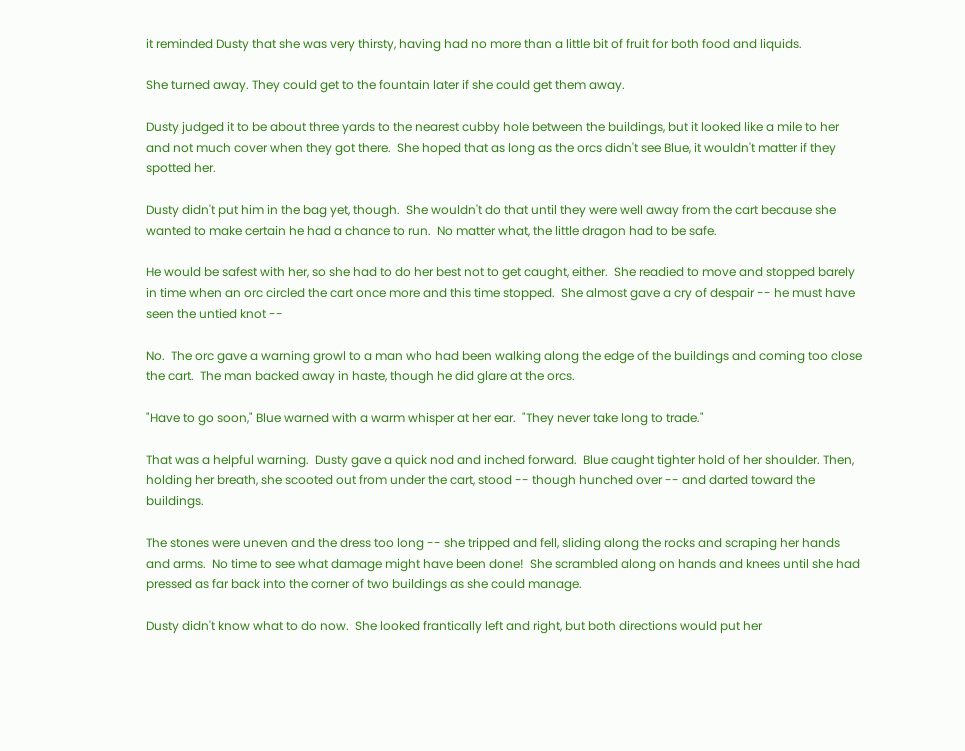it reminded Dusty that she was very thirsty, having had no more than a little bit of fruit for both food and liquids.

She turned away. They could get to the fountain later if she could get them away.

Dusty judged it to be about three yards to the nearest cubby hole between the buildings, but it looked like a mile to her and not much cover when they got there.  She hoped that as long as the orcs didn't see Blue, it wouldn't matter if they spotted her.

Dusty didn't put him in the bag yet, though.  She wouldn't do that until they were well away from the cart because she wanted to make certain he had a chance to run.  No matter what, the little dragon had to be safe.

He would be safest with her, so she had to do her best not to get caught, either.  She readied to move and stopped barely in time when an orc circled the cart once more and this time stopped.  She almost gave a cry of despair -- he must have seen the untied knot --

No.  The orc gave a warning growl to a man who had been walking along the edge of the buildings and coming too close the cart.  The man backed away in haste, though he did glare at the orcs.

"Have to go soon," Blue warned with a warm whisper at her ear.  "They never take long to trade."

That was a helpful warning.  Dusty gave a quick nod and inched forward.  Blue caught tighter hold of her shoulder. Then, holding her breath, she scooted out from under the cart, stood -- though hunched over -- and darted toward the buildings.

The stones were uneven and the dress too long -- she tripped and fell, sliding along the rocks and scraping her hands and arms.  No time to see what damage might have been done!  She scrambled along on hands and knees until she had pressed as far back into the corner of two buildings as she could manage.

Dusty didn't know what to do now.  She looked frantically left and right, but both directions would put her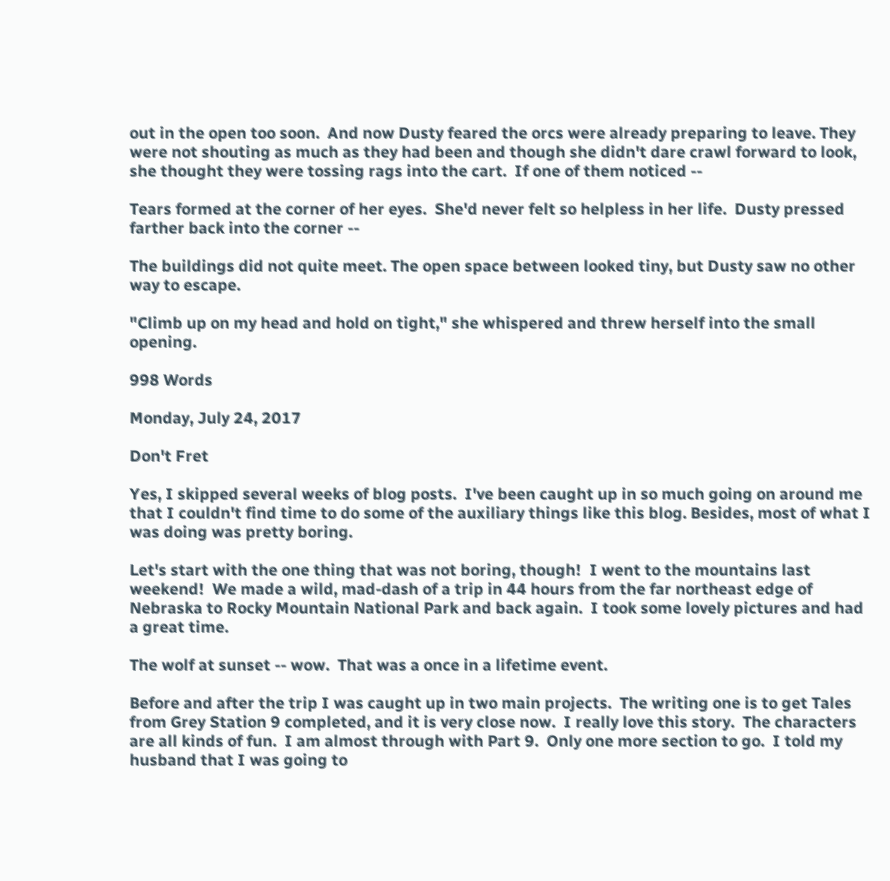out in the open too soon.  And now Dusty feared the orcs were already preparing to leave. They were not shouting as much as they had been and though she didn't dare crawl forward to look, she thought they were tossing rags into the cart.  If one of them noticed --

Tears formed at the corner of her eyes.  She'd never felt so helpless in her life.  Dusty pressed farther back into the corner --

The buildings did not quite meet. The open space between looked tiny, but Dusty saw no other way to escape.

"Climb up on my head and hold on tight," she whispered and threw herself into the small opening.

998 Words

Monday, July 24, 2017

Don't Fret

Yes, I skipped several weeks of blog posts.  I've been caught up in so much going on around me that I couldn't find time to do some of the auxiliary things like this blog. Besides, most of what I was doing was pretty boring.

Let's start with the one thing that was not boring, though!  I went to the mountains last weekend!  We made a wild, mad-dash of a trip in 44 hours from the far northeast edge of Nebraska to Rocky Mountain National Park and back again.  I took some lovely pictures and had a great time.

The wolf at sunset -- wow.  That was a once in a lifetime event.

Before and after the trip I was caught up in two main projects.  The writing one is to get Tales from Grey Station 9 completed, and it is very close now.  I really love this story.  The characters are all kinds of fun.  I am almost through with Part 9.  Only one more section to go.  I told my husband that I was going to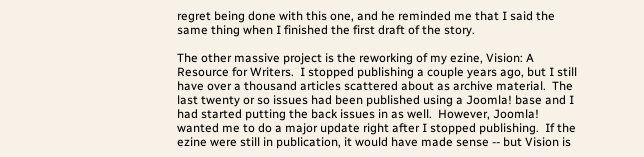regret being done with this one, and he reminded me that I said the same thing when I finished the first draft of the story.

The other massive project is the reworking of my ezine, Vision: A Resource for Writers.  I stopped publishing a couple years ago, but I still have over a thousand articles scattered about as archive material.  The last twenty or so issues had been published using a Joomla! base and I had started putting the back issues in as well.  However, Joomla! wanted me to do a major update right after I stopped publishing.  If the ezine were still in publication, it would have made sense -- but Vision is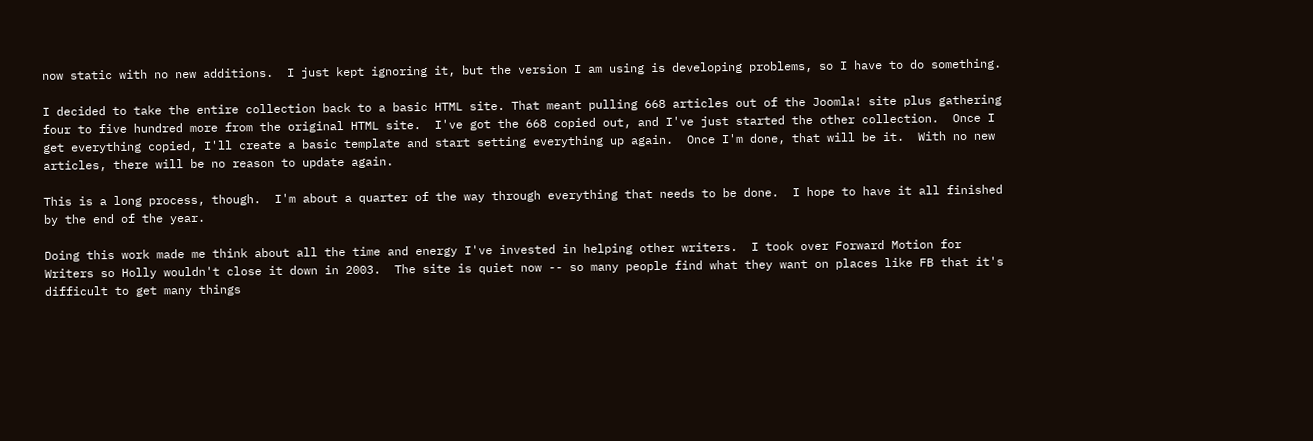now static with no new additions.  I just kept ignoring it, but the version I am using is developing problems, so I have to do something.

I decided to take the entire collection back to a basic HTML site. That meant pulling 668 articles out of the Joomla! site plus gathering four to five hundred more from the original HTML site.  I've got the 668 copied out, and I've just started the other collection.  Once I get everything copied, I'll create a basic template and start setting everything up again.  Once I'm done, that will be it.  With no new articles, there will be no reason to update again.

This is a long process, though.  I'm about a quarter of the way through everything that needs to be done.  I hope to have it all finished by the end of the year.

Doing this work made me think about all the time and energy I've invested in helping other writers.  I took over Forward Motion for Writers so Holly wouldn't close it down in 2003.  The site is quiet now -- so many people find what they want on places like FB that it's difficult to get many things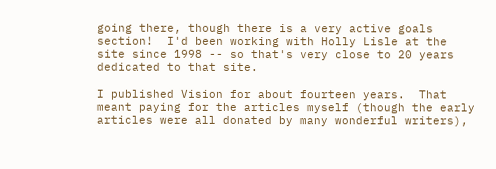going there, though there is a very active goals section!  I'd been working with Holly Lisle at the site since 1998 -- so that's very close to 20 years dedicated to that site.

I published Vision for about fourteen years.  That meant paying for the articles myself (though the early articles were all donated by many wonderful writers),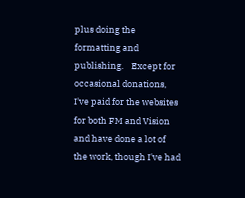plus doing the formatting and publishing.    Except for occasional donations, I've paid for the websites for both FM and Vision and have done a lot of the work, though I've had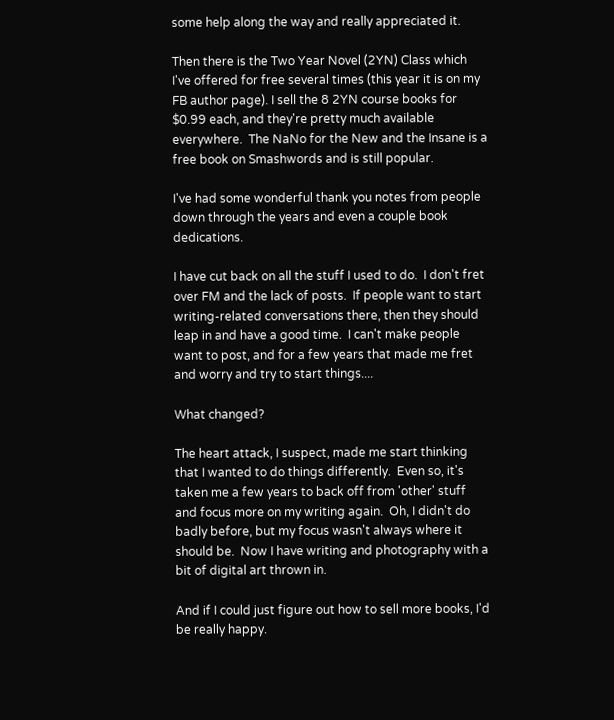some help along the way and really appreciated it.

Then there is the Two Year Novel (2YN) Class which I've offered for free several times (this year it is on my FB author page). I sell the 8 2YN course books for $0.99 each, and they're pretty much available everywhere.  The NaNo for the New and the Insane is a free book on Smashwords and is still popular.

I've had some wonderful thank you notes from people down through the years and even a couple book dedications.

I have cut back on all the stuff I used to do.  I don't fret over FM and the lack of posts.  If people want to start writing-related conversations there, then they should leap in and have a good time.  I can't make people want to post, and for a few years that made me fret and worry and try to start things....

What changed?

The heart attack, I suspect, made me start thinking that I wanted to do things differently.  Even so, it's taken me a few years to back off from 'other' stuff and focus more on my writing again.  Oh, I didn't do badly before, but my focus wasn't always where it should be.  Now I have writing and photography with a bit of digital art thrown in.

And if I could just figure out how to sell more books, I'd be really happy.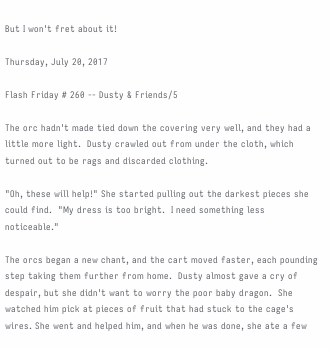But I won't fret about it!

Thursday, July 20, 2017

Flash Friday # 260 -- Dusty & Friends/5

The orc hadn't made tied down the covering very well, and they had a little more light.  Dusty crawled out from under the cloth, which turned out to be rags and discarded clothing.

"Oh, these will help!" She started pulling out the darkest pieces she could find.  "My dress is too bright.  I need something less noticeable."

The orcs began a new chant, and the cart moved faster, each pounding step taking them further from home.  Dusty almost gave a cry of despair, but she didn't want to worry the poor baby dragon.  She watched him pick at pieces of fruit that had stuck to the cage's wires. She went and helped him, and when he was done, she ate a few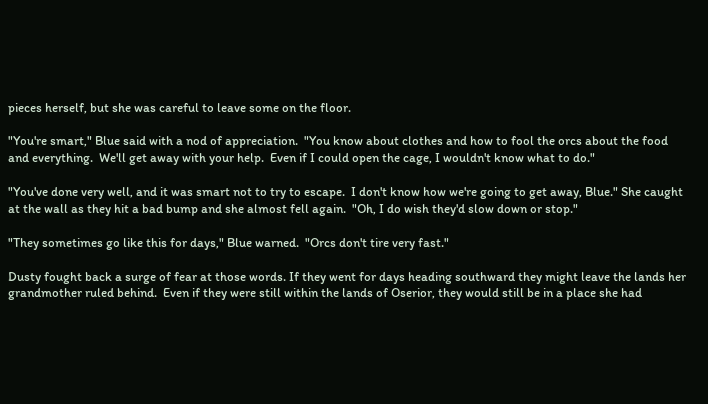pieces herself, but she was careful to leave some on the floor.

"You're smart," Blue said with a nod of appreciation.  "You know about clothes and how to fool the orcs about the food and everything.  We'll get away with your help.  Even if I could open the cage, I wouldn't know what to do."

"You've done very well, and it was smart not to try to escape.  I don't know how we're going to get away, Blue." She caught at the wall as they hit a bad bump and she almost fell again.  "Oh, I do wish they'd slow down or stop."

"They sometimes go like this for days," Blue warned.  "Orcs don't tire very fast."

Dusty fought back a surge of fear at those words. If they went for days heading southward they might leave the lands her grandmother ruled behind.  Even if they were still within the lands of Oserior, they would still be in a place she had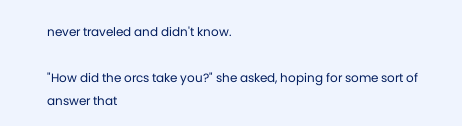never traveled and didn't know.

"How did the orcs take you?" she asked, hoping for some sort of answer that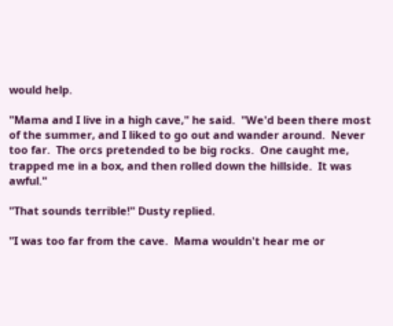would help.

"Mama and I live in a high cave," he said.  "We'd been there most of the summer, and I liked to go out and wander around.  Never too far.  The orcs pretended to be big rocks.  One caught me, trapped me in a box, and then rolled down the hillside.  It was awful."

"That sounds terrible!" Dusty replied.

"I was too far from the cave.  Mama wouldn't hear me or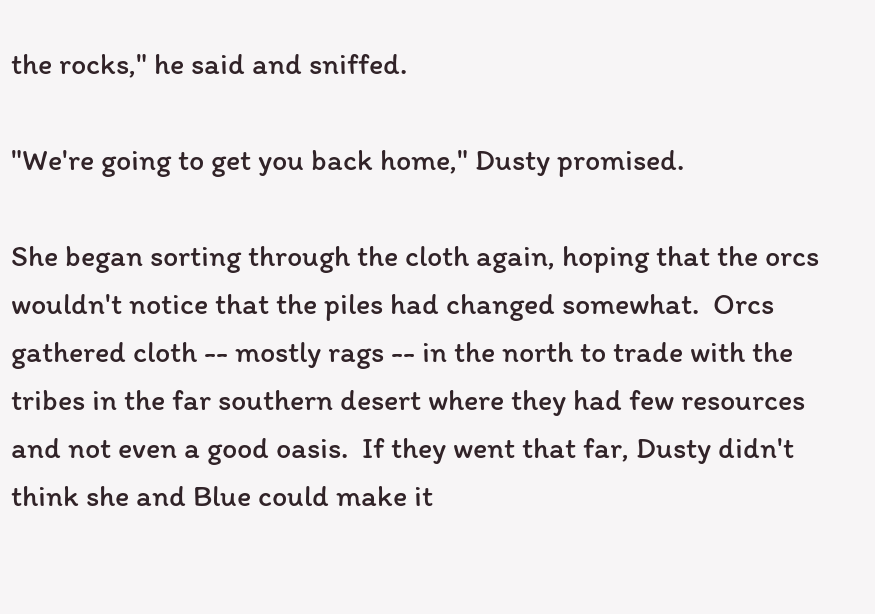the rocks," he said and sniffed.

"We're going to get you back home," Dusty promised.

She began sorting through the cloth again, hoping that the orcs wouldn't notice that the piles had changed somewhat.  Orcs gathered cloth -- mostly rags -- in the north to trade with the tribes in the far southern desert where they had few resources and not even a good oasis.  If they went that far, Dusty didn't think she and Blue could make it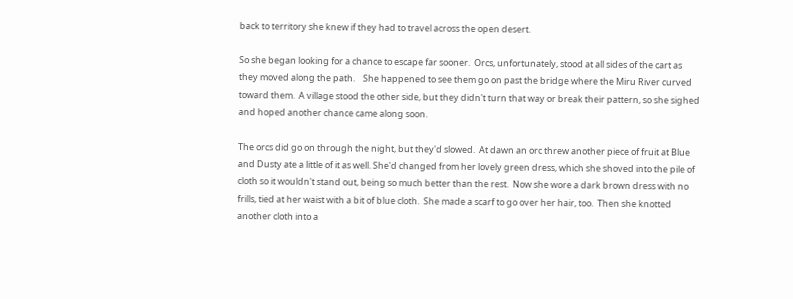back to territory she knew if they had to travel across the open desert.

So she began looking for a chance to escape far sooner.  Orcs, unfortunately, stood at all sides of the cart as they moved along the path.    She happened to see them go on past the bridge where the Miru River curved toward them.  A village stood the other side, but they didn't turn that way or break their pattern, so she sighed and hoped another chance came along soon.

The orcs did go on through the night, but they'd slowed.  At dawn an orc threw another piece of fruit at Blue and Dusty ate a little of it as well. She'd changed from her lovely green dress, which she shoved into the pile of cloth so it wouldn't stand out, being so much better than the rest.  Now she wore a dark brown dress with no frills, tied at her waist with a bit of blue cloth.  She made a scarf to go over her hair, too.  Then she knotted another cloth into a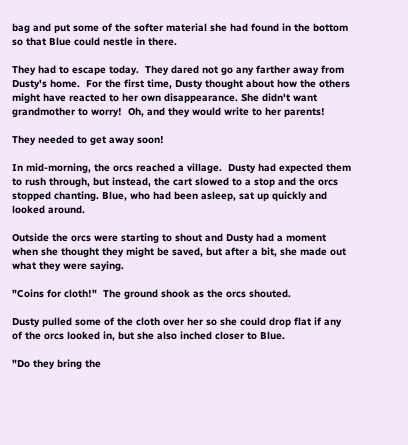bag and put some of the softer material she had found in the bottom so that Blue could nestle in there.

They had to escape today.  They dared not go any farther away from Dusty's home.  For the first time, Dusty thought about how the others might have reacted to her own disappearance. She didn't want grandmother to worry!  Oh, and they would write to her parents!

They needed to get away soon!

In mid-morning, the orcs reached a village.  Dusty had expected them to rush through, but instead, the cart slowed to a stop and the orcs stopped chanting. Blue, who had been asleep, sat up quickly and looked around.

Outside the orcs were starting to shout and Dusty had a moment when she thought they might be saved, but after a bit, she made out what they were saying.

"Coins for cloth!"  The ground shook as the orcs shouted.

Dusty pulled some of the cloth over her so she could drop flat if any of the orcs looked in, but she also inched closer to Blue.

"Do they bring the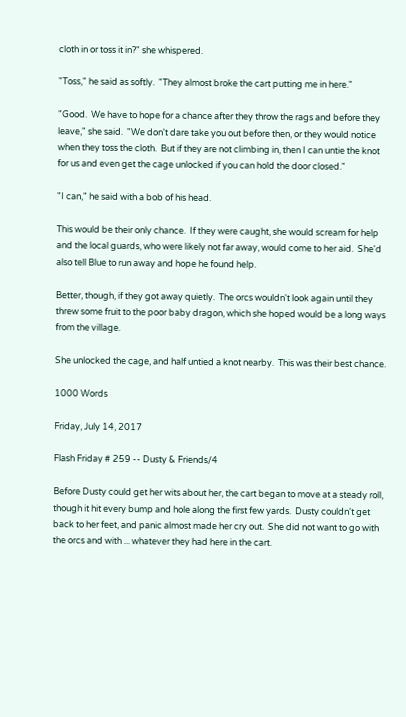cloth in or toss it in?" she whispered.

"Toss," he said as softly.  "They almost broke the cart putting me in here."

"Good.  We have to hope for a chance after they throw the rags and before they leave," she said.  "We don't dare take you out before then, or they would notice when they toss the cloth.  But if they are not climbing in, then I can untie the knot for us and even get the cage unlocked if you can hold the door closed."

"I can," he said with a bob of his head.

This would be their only chance.  If they were caught, she would scream for help and the local guards, who were likely not far away, would come to her aid.  She'd also tell Blue to run away and hope he found help.

Better, though, if they got away quietly.  The orcs wouldn't look again until they threw some fruit to the poor baby dragon, which she hoped would be a long ways from the village.

She unlocked the cage, and half untied a knot nearby.  This was their best chance.

1000 Words

Friday, July 14, 2017

Flash Friday # 259 -- Dusty & Friends/4

Before Dusty could get her wits about her, the cart began to move at a steady roll, though it hit every bump and hole along the first few yards.  Dusty couldn't get back to her feet, and panic almost made her cry out.  She did not want to go with the orcs and with ... whatever they had here in the cart.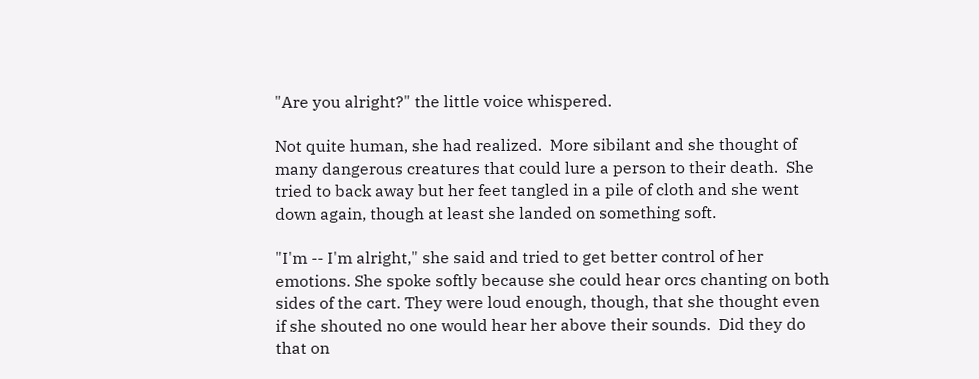"Are you alright?" the little voice whispered.

Not quite human, she had realized.  More sibilant and she thought of many dangerous creatures that could lure a person to their death.  She tried to back away but her feet tangled in a pile of cloth and she went down again, though at least she landed on something soft.

"I'm -- I'm alright," she said and tried to get better control of her emotions. She spoke softly because she could hear orcs chanting on both sides of the cart. They were loud enough, though, that she thought even if she shouted no one would hear her above their sounds.  Did they do that on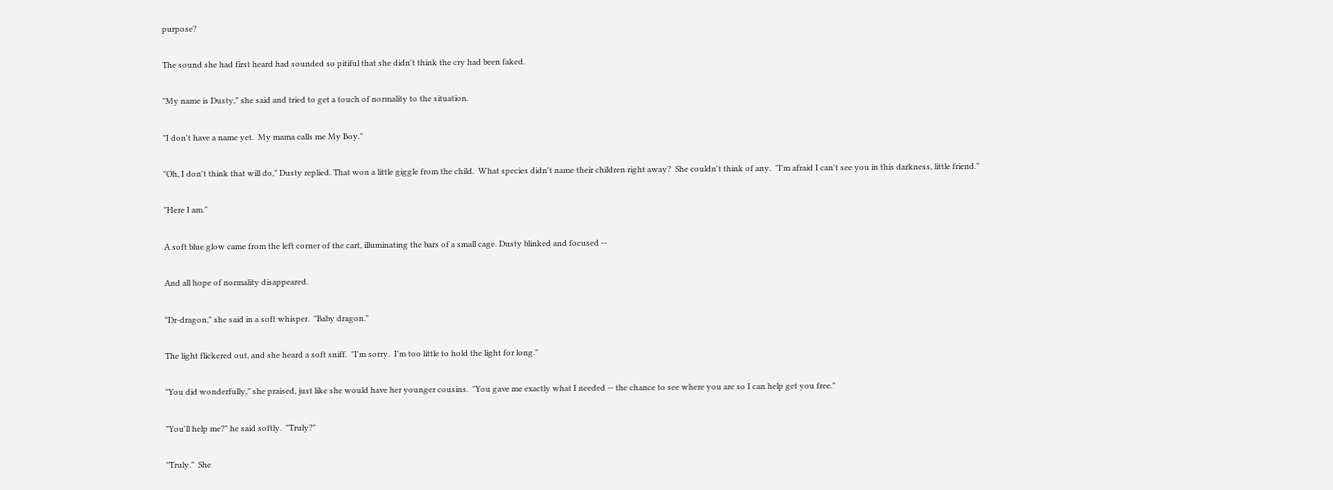purpose?

The sound she had first heard had sounded so pitiful that she didn't think the cry had been faked.

"My name is Dusty," she said and tried to get a touch of normality to the situation.

"I don't have a name yet.  My mama calls me My Boy."

"Oh, I don't think that will do," Dusty replied. That won a little giggle from the child.  What species didn't name their children right away?  She couldn't think of any.  "I'm afraid I can't see you in this darkness, little friend."

"Here I am."

A soft blue glow came from the left corner of the cart, illuminating the bars of a small cage. Dusty blinked and focused --

And all hope of normality disappeared.

"Dr-dragon," she said in a soft whisper.  "Baby dragon."

The light flickered out, and she heard a soft sniff.  "I'm sorry.  I'm too little to hold the light for long."

"You did wonderfully," she praised, just like she would have her younger cousins.  "You gave me exactly what I needed -- the chance to see where you are so I can help get you free."

"You'll help me?" he said softly.  "Truly?"

"Truly."  She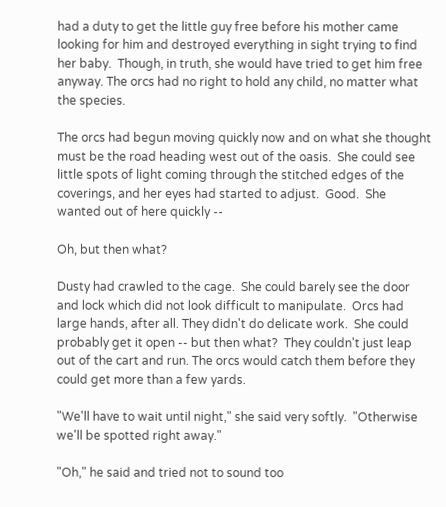had a duty to get the little guy free before his mother came looking for him and destroyed everything in sight trying to find her baby.  Though, in truth, she would have tried to get him free anyway. The orcs had no right to hold any child, no matter what the species.

The orcs had begun moving quickly now and on what she thought must be the road heading west out of the oasis.  She could see little spots of light coming through the stitched edges of the coverings, and her eyes had started to adjust.  Good.  She wanted out of here quickly --

Oh, but then what?

Dusty had crawled to the cage.  She could barely see the door and lock which did not look difficult to manipulate.  Orcs had large hands, after all. They didn't do delicate work.  She could probably get it open -- but then what?  They couldn't just leap out of the cart and run. The orcs would catch them before they could get more than a few yards.

"We'll have to wait until night," she said very softly.  "Otherwise we'll be spotted right away."

"Oh," he said and tried not to sound too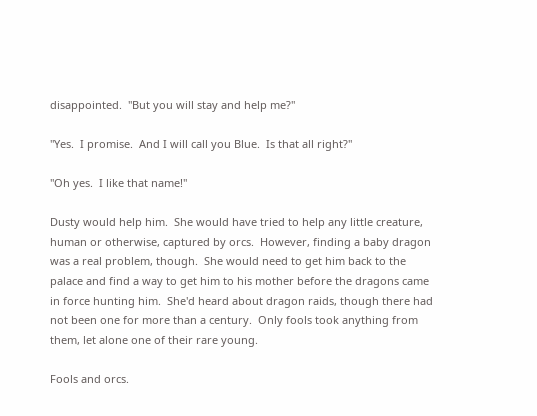disappointed.  "But you will stay and help me?"

"Yes.  I promise.  And I will call you Blue.  Is that all right?"

"Oh yes.  I like that name!"

Dusty would help him.  She would have tried to help any little creature, human or otherwise, captured by orcs.  However, finding a baby dragon was a real problem, though.  She would need to get him back to the palace and find a way to get him to his mother before the dragons came in force hunting him.  She'd heard about dragon raids, though there had not been one for more than a century.  Only fools took anything from them, let alone one of their rare young.

Fools and orcs.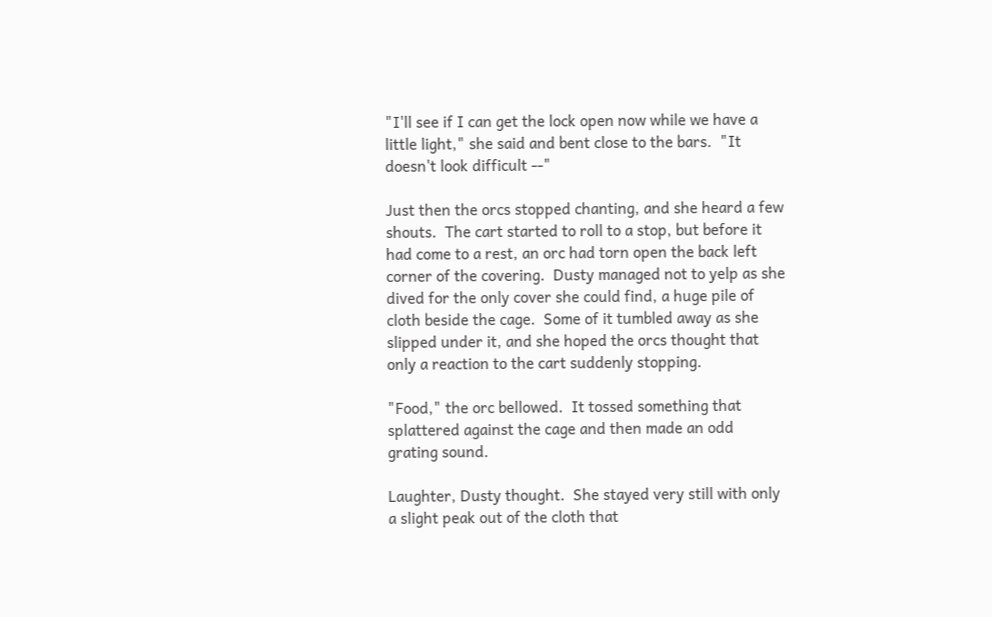"I'll see if I can get the lock open now while we have a little light," she said and bent close to the bars.  "It doesn't look difficult --"

Just then the orcs stopped chanting, and she heard a few shouts.  The cart started to roll to a stop, but before it had come to a rest, an orc had torn open the back left corner of the covering.  Dusty managed not to yelp as she dived for the only cover she could find, a huge pile of cloth beside the cage.  Some of it tumbled away as she slipped under it, and she hoped the orcs thought that only a reaction to the cart suddenly stopping.

"Food," the orc bellowed.  It tossed something that splattered against the cage and then made an odd grating sound.

Laughter, Dusty thought.  She stayed very still with only a slight peak out of the cloth that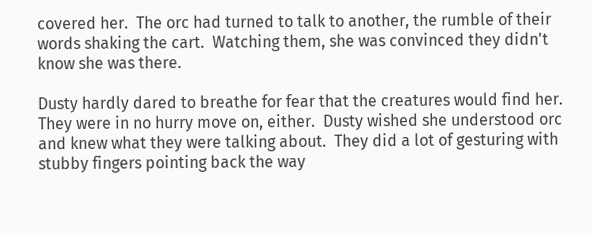covered her.  The orc had turned to talk to another, the rumble of their words shaking the cart.  Watching them, she was convinced they didn't know she was there.

Dusty hardly dared to breathe for fear that the creatures would find her.  They were in no hurry move on, either.  Dusty wished she understood orc and knew what they were talking about.  They did a lot of gesturing with stubby fingers pointing back the way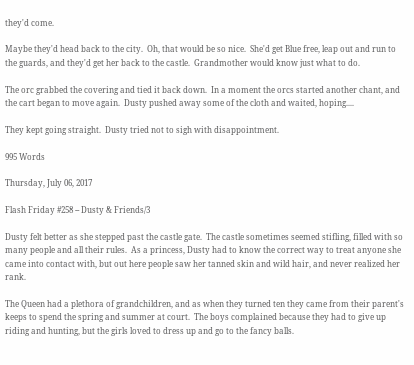they'd come.

Maybe they'd head back to the city.  Oh, that would be so nice.  She'd get Blue free, leap out and run to the guards, and they'd get her back to the castle.  Grandmother would know just what to do.

The orc grabbed the covering and tied it back down.  In a moment the orcs started another chant, and the cart began to move again.  Dusty pushed away some of the cloth and waited, hoping....

They kept going straight.  Dusty tried not to sigh with disappointment.

995 Words

Thursday, July 06, 2017

Flash Friday #258 -- Dusty & Friends/3

Dusty felt better as she stepped past the castle gate.  The castle sometimes seemed stifling, filled with so many people and all their rules.  As a princess, Dusty had to know the correct way to treat anyone she came into contact with, but out here people saw her tanned skin and wild hair, and never realized her rank.

The Queen had a plethora of grandchildren, and as when they turned ten they came from their parent's keeps to spend the spring and summer at court.  The boys complained because they had to give up riding and hunting, but the girls loved to dress up and go to the fancy balls.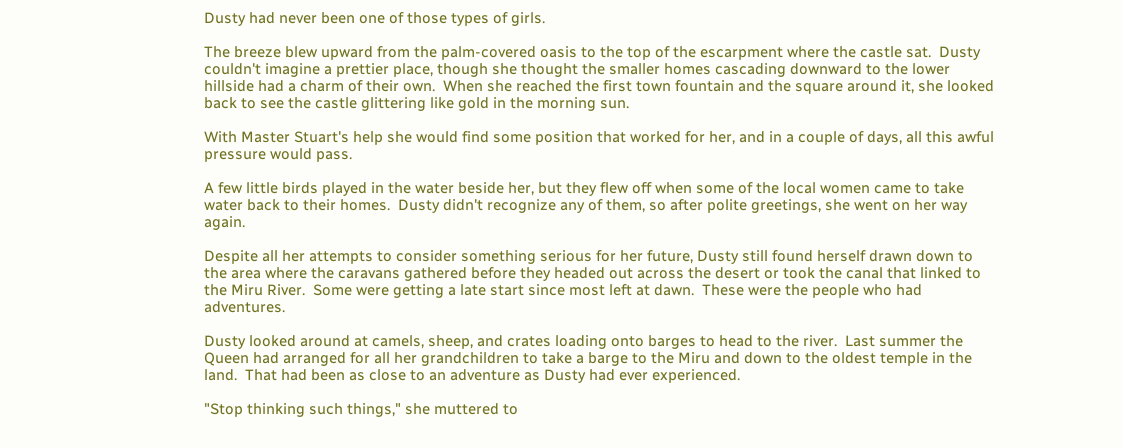Dusty had never been one of those types of girls.

The breeze blew upward from the palm-covered oasis to the top of the escarpment where the castle sat.  Dusty couldn't imagine a prettier place, though she thought the smaller homes cascading downward to the lower hillside had a charm of their own.  When she reached the first town fountain and the square around it, she looked back to see the castle glittering like gold in the morning sun.

With Master Stuart's help she would find some position that worked for her, and in a couple of days, all this awful pressure would pass.

A few little birds played in the water beside her, but they flew off when some of the local women came to take water back to their homes.  Dusty didn't recognize any of them, so after polite greetings, she went on her way again.

Despite all her attempts to consider something serious for her future, Dusty still found herself drawn down to the area where the caravans gathered before they headed out across the desert or took the canal that linked to the Miru River.  Some were getting a late start since most left at dawn.  These were the people who had adventures.

Dusty looked around at camels, sheep, and crates loading onto barges to head to the river.  Last summer the Queen had arranged for all her grandchildren to take a barge to the Miru and down to the oldest temple in the land.  That had been as close to an adventure as Dusty had ever experienced.

"Stop thinking such things," she muttered to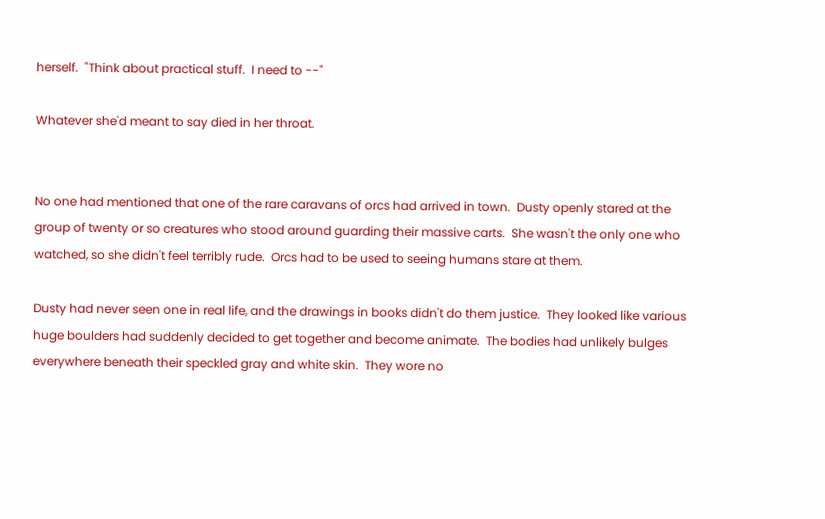herself.  "Think about practical stuff.  I need to --"

Whatever she'd meant to say died in her throat.


No one had mentioned that one of the rare caravans of orcs had arrived in town.  Dusty openly stared at the group of twenty or so creatures who stood around guarding their massive carts.  She wasn't the only one who watched, so she didn't feel terribly rude.  Orcs had to be used to seeing humans stare at them.

Dusty had never seen one in real life, and the drawings in books didn't do them justice.  They looked like various huge boulders had suddenly decided to get together and become animate.  The bodies had unlikely bulges everywhere beneath their speckled gray and white skin.  They wore no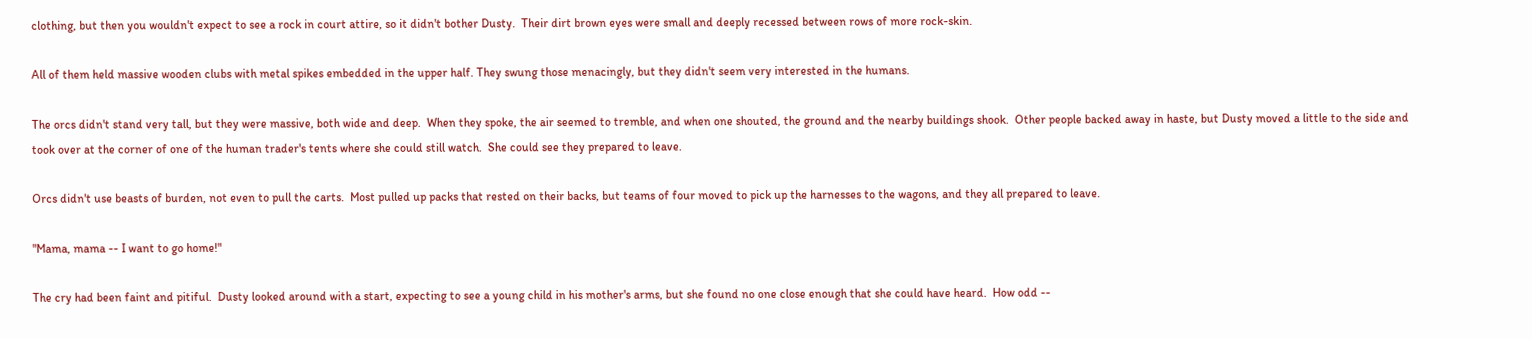clothing, but then you wouldn't expect to see a rock in court attire, so it didn't bother Dusty.  Their dirt brown eyes were small and deeply recessed between rows of more rock-skin.

All of them held massive wooden clubs with metal spikes embedded in the upper half. They swung those menacingly, but they didn't seem very interested in the humans.

The orcs didn't stand very tall, but they were massive, both wide and deep.  When they spoke, the air seemed to tremble, and when one shouted, the ground and the nearby buildings shook.  Other people backed away in haste, but Dusty moved a little to the side and took over at the corner of one of the human trader's tents where she could still watch.  She could see they prepared to leave.

Orcs didn't use beasts of burden, not even to pull the carts.  Most pulled up packs that rested on their backs, but teams of four moved to pick up the harnesses to the wagons, and they all prepared to leave.

"Mama, mama -- I want to go home!"

The cry had been faint and pitiful.  Dusty looked around with a start, expecting to see a young child in his mother's arms, but she found no one close enough that she could have heard.  How odd --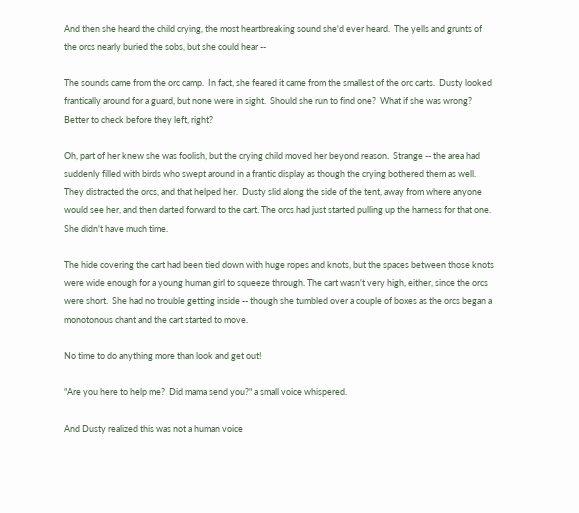And then she heard the child crying, the most heartbreaking sound she'd ever heard.  The yells and grunts of the orcs nearly buried the sobs, but she could hear --

The sounds came from the orc camp.  In fact, she feared it came from the smallest of the orc carts.  Dusty looked frantically around for a guard, but none were in sight.  Should she run to find one?  What if she was wrong?  Better to check before they left, right?

Oh, part of her knew she was foolish, but the crying child moved her beyond reason.  Strange -- the area had suddenly filled with birds who swept around in a frantic display as though the crying bothered them as well.  They distracted the orcs, and that helped her.  Dusty slid along the side of the tent, away from where anyone would see her, and then darted forward to the cart. The orcs had just started pulling up the harness for that one.  She didn't have much time.

The hide covering the cart had been tied down with huge ropes and knots, but the spaces between those knots were wide enough for a young human girl to squeeze through. The cart wasn't very high, either, since the orcs were short.  She had no trouble getting inside -- though she tumbled over a couple of boxes as the orcs began a monotonous chant and the cart started to move.

No time to do anything more than look and get out!

"Are you here to help me?  Did mama send you?" a small voice whispered.

And Dusty realized this was not a human voice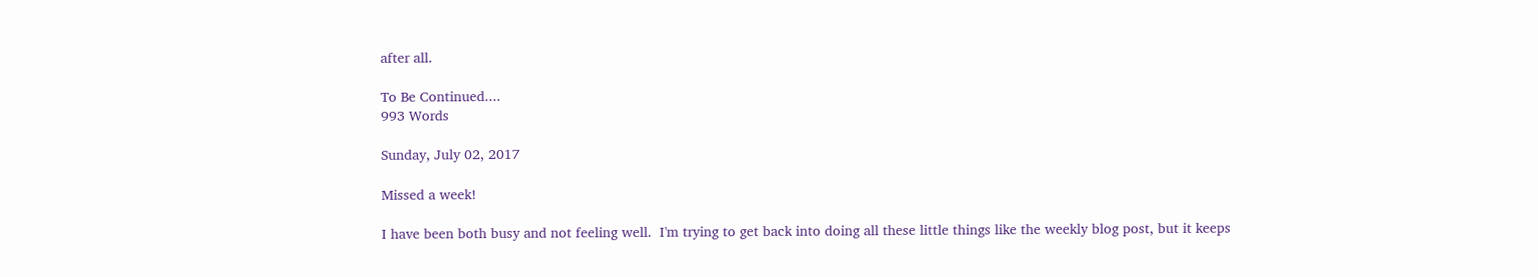after all.

To Be Continued....
993 Words

Sunday, July 02, 2017

Missed a week!

I have been both busy and not feeling well.  I'm trying to get back into doing all these little things like the weekly blog post, but it keeps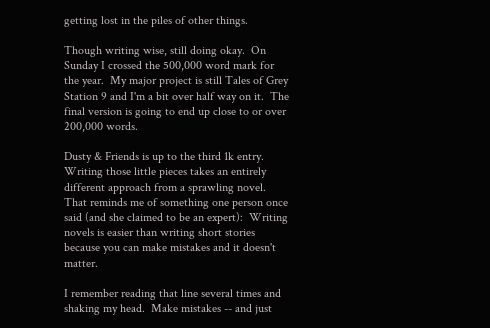getting lost in the piles of other things.

Though writing wise, still doing okay.  On Sunday I crossed the 500,000 word mark for the year.  My major project is still Tales of Grey Station 9 and I'm a bit over half way on it.  The final version is going to end up close to or over 200,000 words.

Dusty & Friends is up to the third 1k entry.  Writing those little pieces takes an entirely different approach from a sprawling novel.  That reminds me of something one person once said (and she claimed to be an expert):  Writing novels is easier than writing short stories because you can make mistakes and it doesn't matter.

I remember reading that line several times and shaking my head.  Make mistakes -- and just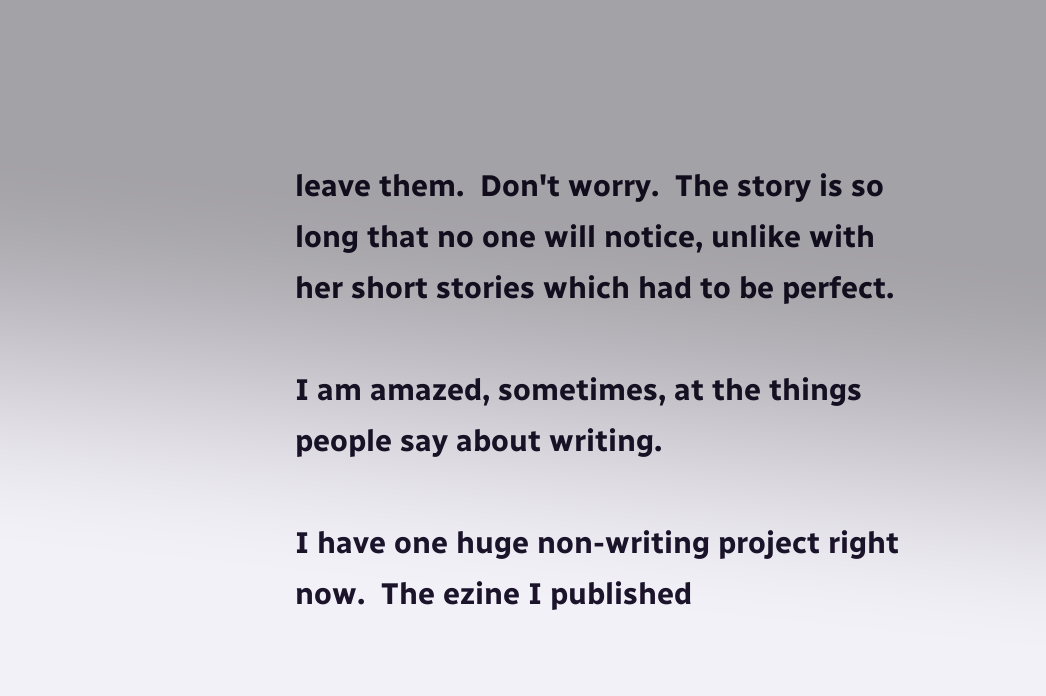leave them.  Don't worry.  The story is so long that no one will notice, unlike with her short stories which had to be perfect.

I am amazed, sometimes, at the things people say about writing.

I have one huge non-writing project right now.  The ezine I published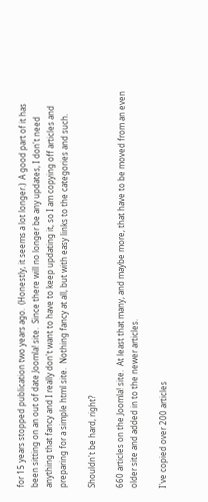for 15 years stopped publication two years ago.  (Honestly, it seems a lot longer.)  A good part of it has been sitting on an out of date Joomla! site.  Since there will no longer be any updates, I don't need anything that fancy and I really don't want to have to keep updating it, so I am copying off articles and preparing for a simple html site.  Nothing fancy at all, but with easy links to the categories and such.

Shouldn't be hard, right?

660 articles on the Joomla! site.  At least that many, and maybe more, that have to be moved from an even older site and added in to the newer articles.

I've copied over 200 articles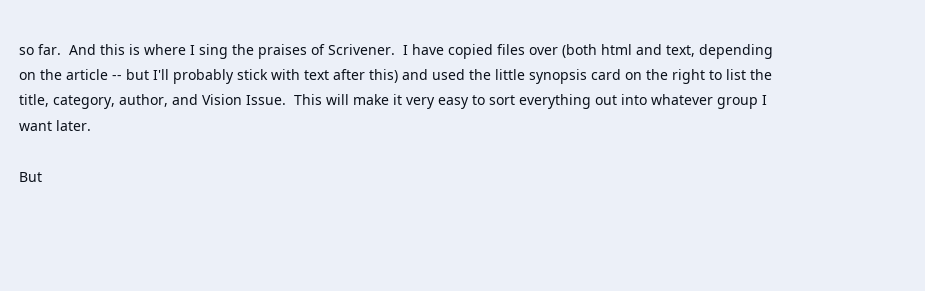so far.  And this is where I sing the praises of Scrivener.  I have copied files over (both html and text, depending on the article -- but I'll probably stick with text after this) and used the little synopsis card on the right to list the title, category, author, and Vision Issue.  This will make it very easy to sort everything out into whatever group I want later.

But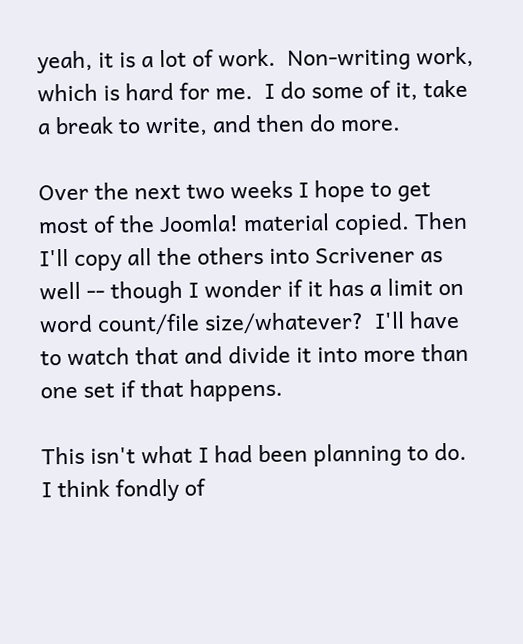yeah, it is a lot of work.  Non-writing work, which is hard for me.  I do some of it, take a break to write, and then do more.

Over the next two weeks I hope to get most of the Joomla! material copied. Then I'll copy all the others into Scrivener as well -- though I wonder if it has a limit on word count/file size/whatever?  I'll have to watch that and divide it into more than one set if that happens.

This isn't what I had been planning to do.  I think fondly of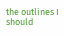the outlines I should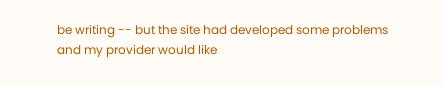be writing -- but the site had developed some problems and my provider would like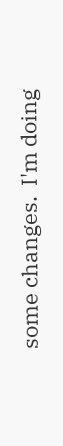some changes.  I'm doing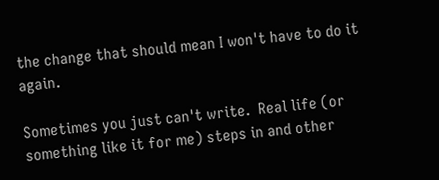the change that should mean I won't have to do it again.

Sometimes you just can't write.  Real life (or something like it for me) steps in and other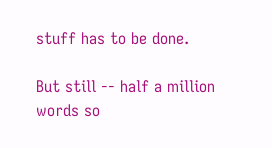stuff has to be done.

But still -- half a million words so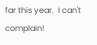far this year.  I can't complain!